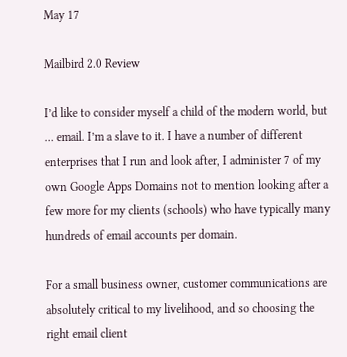May 17

Mailbird 2.0 Review

I’d like to consider myself a child of the modern world, but … email. I’m a slave to it. I have a number of different enterprises that I run and look after, I administer 7 of my own Google Apps Domains not to mention looking after a few more for my clients (schools) who have typically many hundreds of email accounts per domain.

For a small business owner, customer communications are absolutely critical to my livelihood, and so choosing the right email client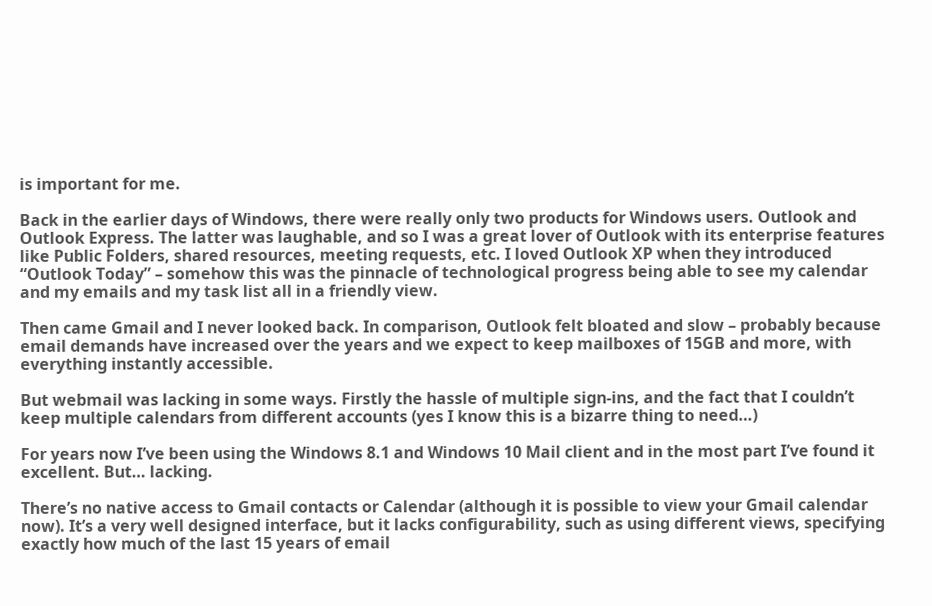is important for me.

Back in the earlier days of Windows, there were really only two products for Windows users. Outlook and Outlook Express. The latter was laughable, and so I was a great lover of Outlook with its enterprise features like Public Folders, shared resources, meeting requests, etc. I loved Outlook XP when they introduced “Outlook Today” – somehow this was the pinnacle of technological progress being able to see my calendar and my emails and my task list all in a friendly view.

Then came Gmail and I never looked back. In comparison, Outlook felt bloated and slow – probably because email demands have increased over the years and we expect to keep mailboxes of 15GB and more, with everything instantly accessible.

But webmail was lacking in some ways. Firstly the hassle of multiple sign-ins, and the fact that I couldn’t keep multiple calendars from different accounts (yes I know this is a bizarre thing to need…)

For years now I’ve been using the Windows 8.1 and Windows 10 Mail client and in the most part I’ve found it excellent. But… lacking.

There’s no native access to Gmail contacts or Calendar (although it is possible to view your Gmail calendar now). It’s a very well designed interface, but it lacks configurability, such as using different views, specifying exactly how much of the last 15 years of email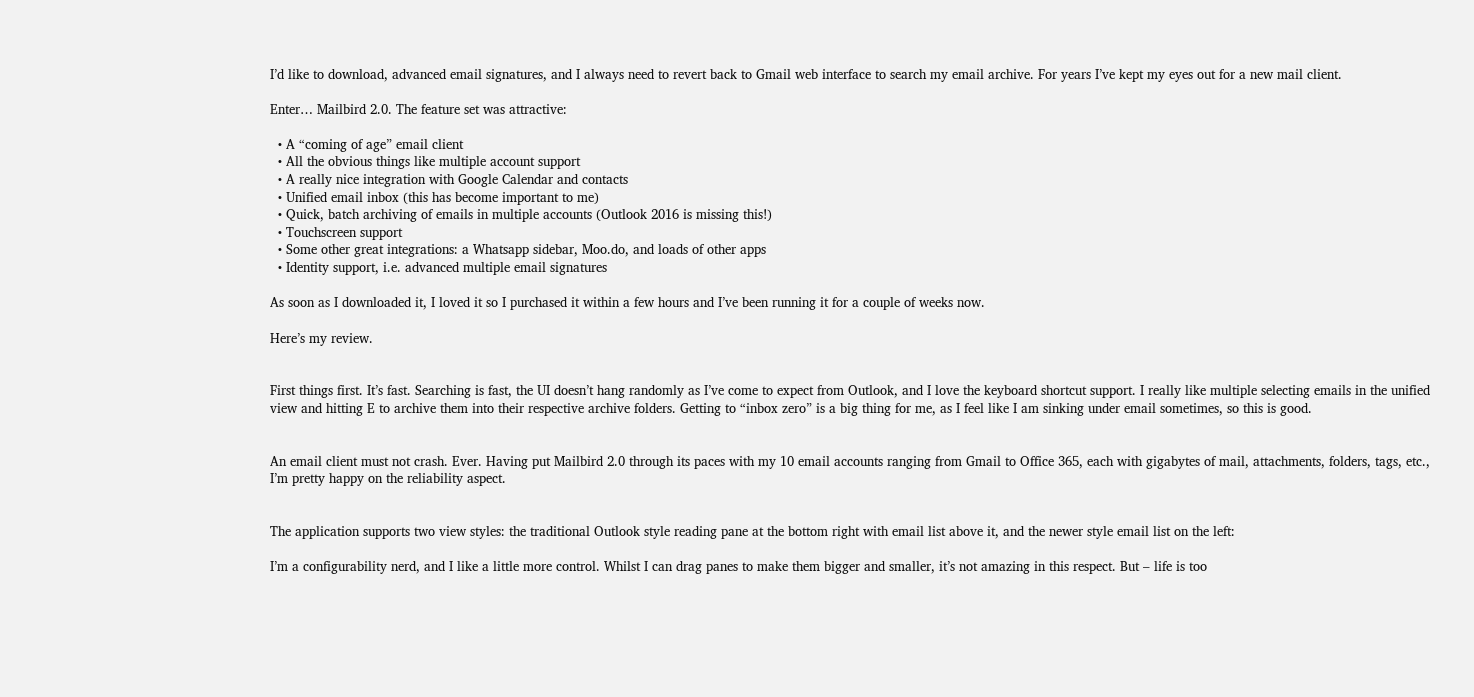I’d like to download, advanced email signatures, and I always need to revert back to Gmail web interface to search my email archive. For years I’ve kept my eyes out for a new mail client.

Enter… Mailbird 2.0. The feature set was attractive:

  • A “coming of age” email client
  • All the obvious things like multiple account support
  • A really nice integration with Google Calendar and contacts
  • Unified email inbox (this has become important to me)
  • Quick, batch archiving of emails in multiple accounts (Outlook 2016 is missing this!)
  • Touchscreen support
  • Some other great integrations: a Whatsapp sidebar, Moo.do, and loads of other apps
  • Identity support, i.e. advanced multiple email signatures

As soon as I downloaded it, I loved it so I purchased it within a few hours and I’ve been running it for a couple of weeks now.

Here’s my review.


First things first. It’s fast. Searching is fast, the UI doesn’t hang randomly as I’ve come to expect from Outlook, and I love the keyboard shortcut support. I really like multiple selecting emails in the unified view and hitting E to archive them into their respective archive folders. Getting to “inbox zero” is a big thing for me, as I feel like I am sinking under email sometimes, so this is good.


An email client must not crash. Ever. Having put Mailbird 2.0 through its paces with my 10 email accounts ranging from Gmail to Office 365, each with gigabytes of mail, attachments, folders, tags, etc., I’m pretty happy on the reliability aspect.


The application supports two view styles: the traditional Outlook style reading pane at the bottom right with email list above it, and the newer style email list on the left:

I’m a configurability nerd, and I like a little more control. Whilst I can drag panes to make them bigger and smaller, it’s not amazing in this respect. But – life is too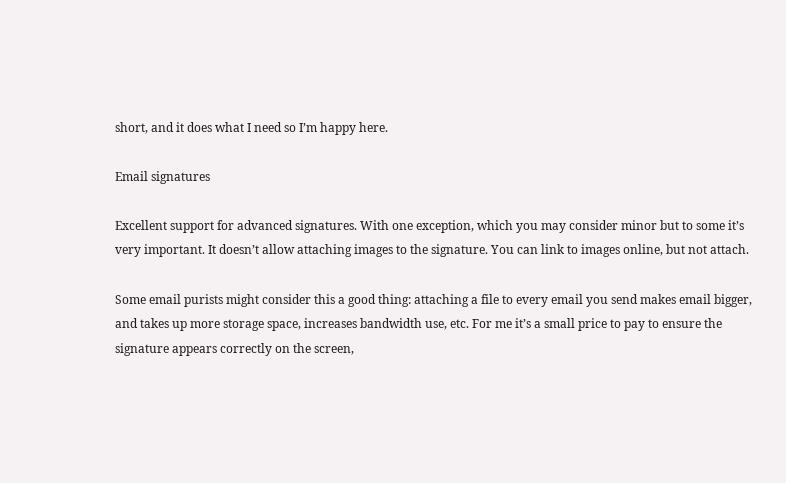short, and it does what I need so I’m happy here.

Email signatures

Excellent support for advanced signatures. With one exception, which you may consider minor but to some it’s very important. It doesn’t allow attaching images to the signature. You can link to images online, but not attach.

Some email purists might consider this a good thing: attaching a file to every email you send makes email bigger, and takes up more storage space, increases bandwidth use, etc. For me it’s a small price to pay to ensure the signature appears correctly on the screen,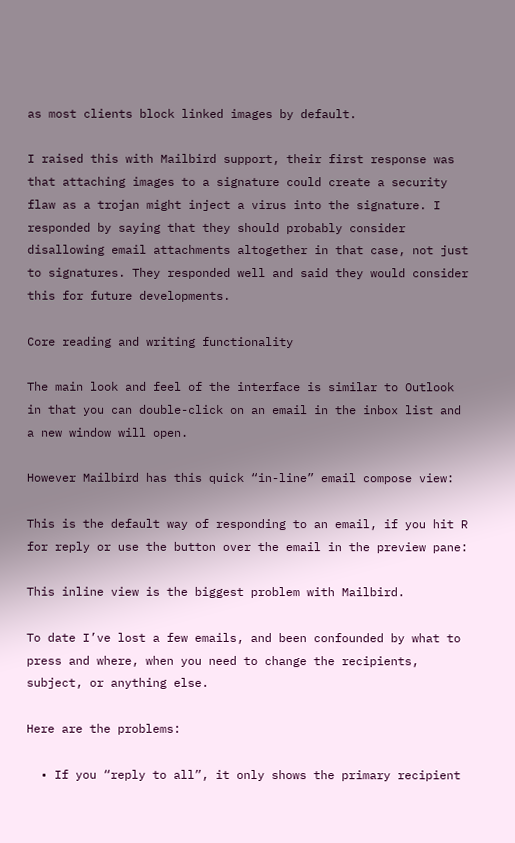as most clients block linked images by default.

I raised this with Mailbird support, their first response was that attaching images to a signature could create a security flaw as a trojan might inject a virus into the signature. I responded by saying that they should probably consider disallowing email attachments altogether in that case, not just to signatures. They responded well and said they would consider this for future developments.

Core reading and writing functionality

The main look and feel of the interface is similar to Outlook in that you can double-click on an email in the inbox list and a new window will open.

However Mailbird has this quick “in-line” email compose view:

This is the default way of responding to an email, if you hit R for reply or use the button over the email in the preview pane:

This inline view is the biggest problem with Mailbird.

To date I’ve lost a few emails, and been confounded by what to press and where, when you need to change the recipients, subject, or anything else.

Here are the problems:

  • If you “reply to all”, it only shows the primary recipient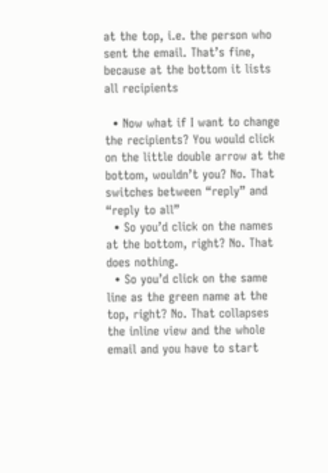at the top, i.e. the person who sent the email. That’s fine, because at the bottom it lists all recipients

  • Now what if I want to change the recipients? You would click on the little double arrow at the bottom, wouldn’t you? No. That switches between “reply” and “reply to all”
  • So you’d click on the names at the bottom, right? No. That does nothing.
  • So you’d click on the same line as the green name at the top, right? No. That collapses the inline view and the whole email and you have to start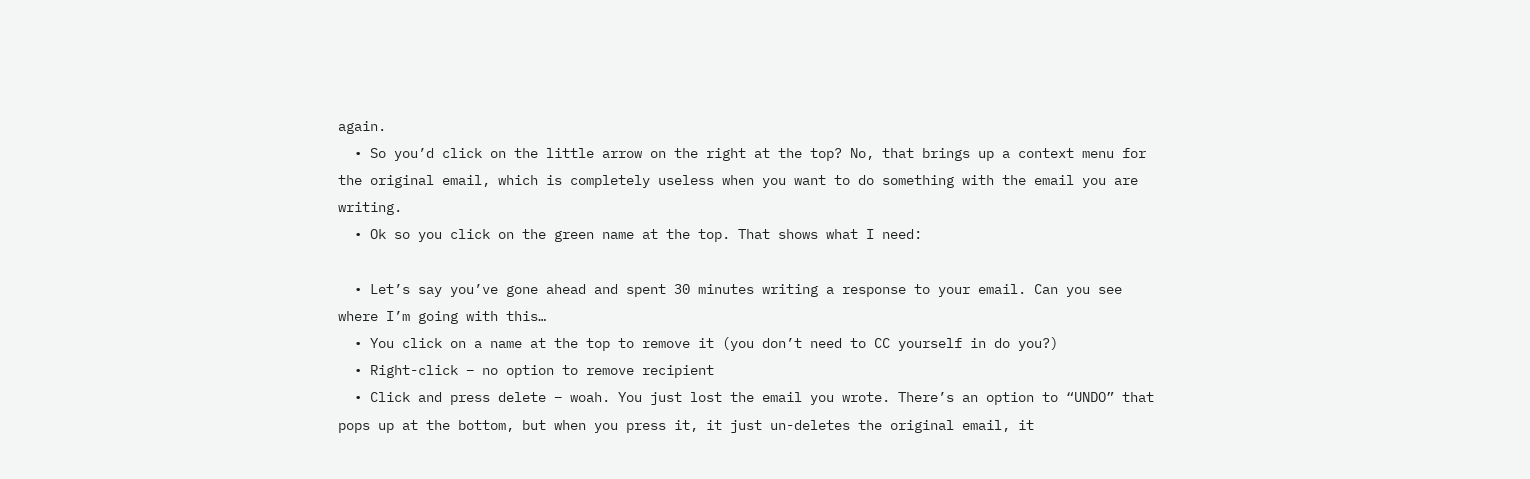again.
  • So you’d click on the little arrow on the right at the top? No, that brings up a context menu for the original email, which is completely useless when you want to do something with the email you are writing.
  • Ok so you click on the green name at the top. That shows what I need:

  • Let’s say you’ve gone ahead and spent 30 minutes writing a response to your email. Can you see where I’m going with this…
  • You click on a name at the top to remove it (you don’t need to CC yourself in do you?)
  • Right-click – no option to remove recipient
  • Click and press delete – woah. You just lost the email you wrote. There’s an option to “UNDO” that pops up at the bottom, but when you press it, it just un-deletes the original email, it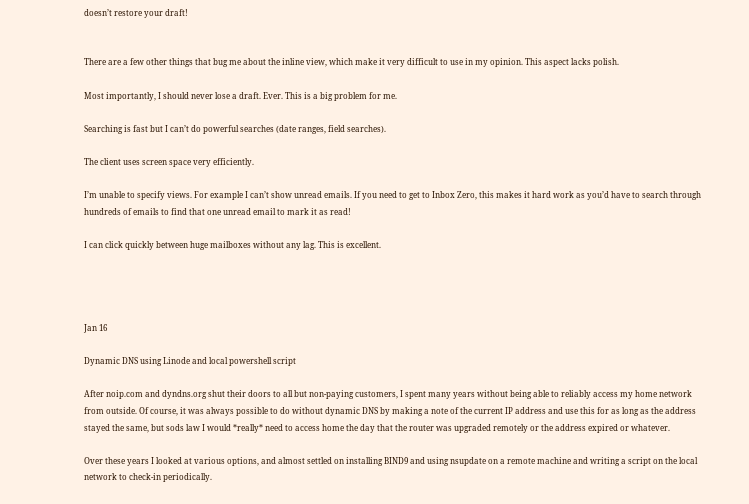doesn’t restore your draft!


There are a few other things that bug me about the inline view, which make it very difficult to use in my opinion. This aspect lacks polish.

Most importantly, I should never lose a draft. Ever. This is a big problem for me.

Searching is fast but I can’t do powerful searches (date ranges, field searches).

The client uses screen space very efficiently.

I’m unable to specify views. For example I can’t show unread emails. If you need to get to Inbox Zero, this makes it hard work as you’d have to search through hundreds of emails to find that one unread email to mark it as read!

I can click quickly between huge mailboxes without any lag. This is excellent.




Jan 16

Dynamic DNS using Linode and local powershell script

After noip.com and dyndns.org shut their doors to all but non-paying customers, I spent many years without being able to reliably access my home network from outside. Of course, it was always possible to do without dynamic DNS by making a note of the current IP address and use this for as long as the address stayed the same, but sods law I would *really* need to access home the day that the router was upgraded remotely or the address expired or whatever.

Over these years I looked at various options, and almost settled on installing BIND9 and using nsupdate on a remote machine and writing a script on the local network to check-in periodically.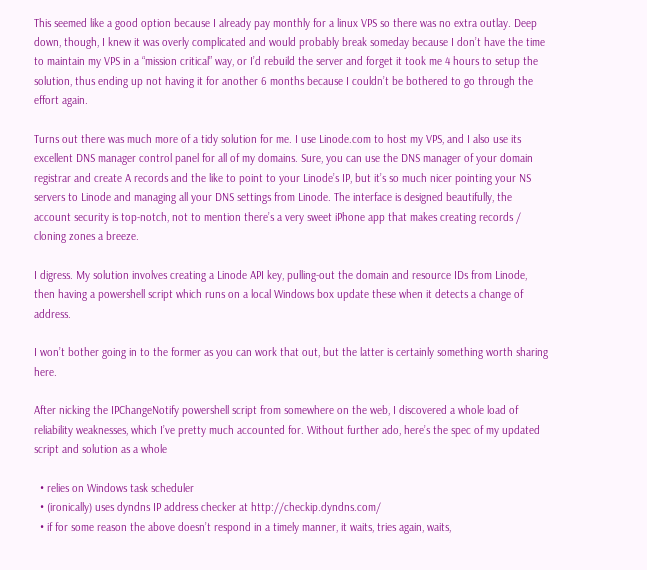This seemed like a good option because I already pay monthly for a linux VPS so there was no extra outlay. Deep down, though, I knew it was overly complicated and would probably break someday because I don’t have the time to maintain my VPS in a “mission critical” way, or I’d rebuild the server and forget it took me 4 hours to setup the solution, thus ending up not having it for another 6 months because I couldn’t be bothered to go through the effort again.

Turns out there was much more of a tidy solution for me. I use Linode.com to host my VPS, and I also use its excellent DNS manager control panel for all of my domains. Sure, you can use the DNS manager of your domain registrar and create A records and the like to point to your Linode’s IP, but it’s so much nicer pointing your NS servers to Linode and managing all your DNS settings from Linode. The interface is designed beautifully, the account security is top-notch, not to mention there’s a very sweet iPhone app that makes creating records / cloning zones a breeze.

I digress. My solution involves creating a Linode API key, pulling-out the domain and resource IDs from Linode, then having a powershell script which runs on a local Windows box update these when it detects a change of address.

I won’t bother going in to the former as you can work that out, but the latter is certainly something worth sharing here.

After nicking the IPChangeNotify powershell script from somewhere on the web, I discovered a whole load of reliability weaknesses, which I’ve pretty much accounted for. Without further ado, here’s the spec of my updated script and solution as a whole

  • relies on Windows task scheduler
  • (ironically) uses dyndns IP address checker at http://checkip.dyndns.com/
  • if for some reason the above doesn’t respond in a timely manner, it waits, tries again, waits,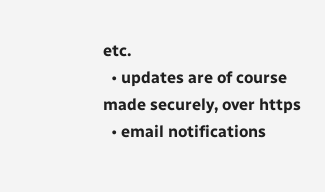etc.
  • updates are of course made securely, over https
  • email notifications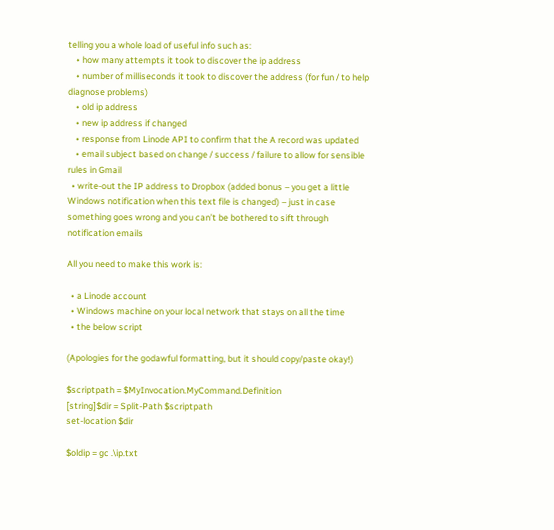telling you a whole load of useful info such as:
    • how many attempts it took to discover the ip address
    • number of milliseconds it took to discover the address (for fun / to help diagnose problems)
    • old ip address
    • new ip address if changed
    • response from Linode API to confirm that the A record was updated
    • email subject based on change / success / failure to allow for sensible rules in Gmail
  • write-out the IP address to Dropbox (added bonus – you get a little Windows notification when this text file is changed) – just in case something goes wrong and you can’t be bothered to sift through notification emails

All you need to make this work is:

  • a Linode account
  • Windows machine on your local network that stays on all the time
  • the below script

(Apologies for the godawful formatting, but it should copy/paste okay!)

$scriptpath = $MyInvocation.MyCommand.Definition
[string]$dir = Split-Path $scriptpath
set-location $dir

$oldip = gc .\ip.txt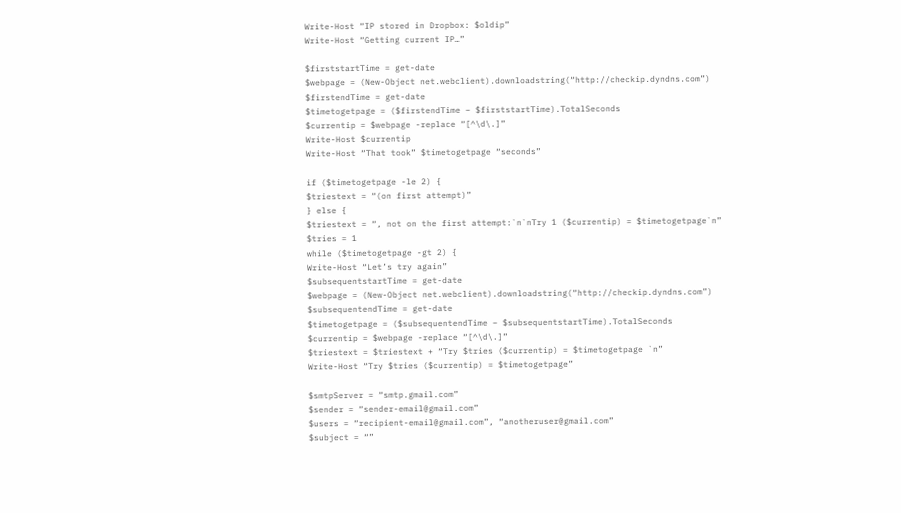Write-Host “IP stored in Dropbox: $oldip”
Write-Host “Getting current IP…”

$firststartTime = get-date
$webpage = (New-Object net.webclient).downloadstring(“http://checkip.dyndns.com”)
$firstendTime = get-date
$timetogetpage = ($firstendTime – $firststartTime).TotalSeconds
$currentip = $webpage -replace “[^\d\.]”
Write-Host $currentip
Write-Host “That took” $timetogetpage “seconds”

if ($timetogetpage -le 2) {
$triestext = “(on first attempt)”
} else {
$triestext = “, not on the first attempt:`n`nTry 1 ($currentip) = $timetogetpage`n”
$tries = 1
while ($timetogetpage -gt 2) {
Write-Host “Let’s try again”
$subsequentstartTime = get-date
$webpage = (New-Object net.webclient).downloadstring(“http://checkip.dyndns.com”)
$subsequentendTime = get-date
$timetogetpage = ($subsequentendTime – $subsequentstartTime).TotalSeconds
$currentip = $webpage -replace “[^\d\.]”
$triestext = $triestext + “Try $tries ($currentip) = $timetogetpage `n”
Write-Host “Try $tries ($currentip) = $timetogetpage”

$smtpServer = “smtp.gmail.com”
$sender = “sender-email@gmail.com”
$users = “recipient-email@gmail.com”, “anotheruser@gmail.com”
$subject = “”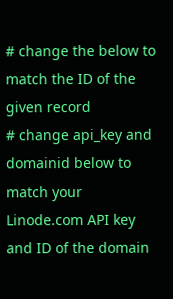# change the below to match the ID of the given record
# change api_key and domainid below to match your Linode.com API key and ID of the domain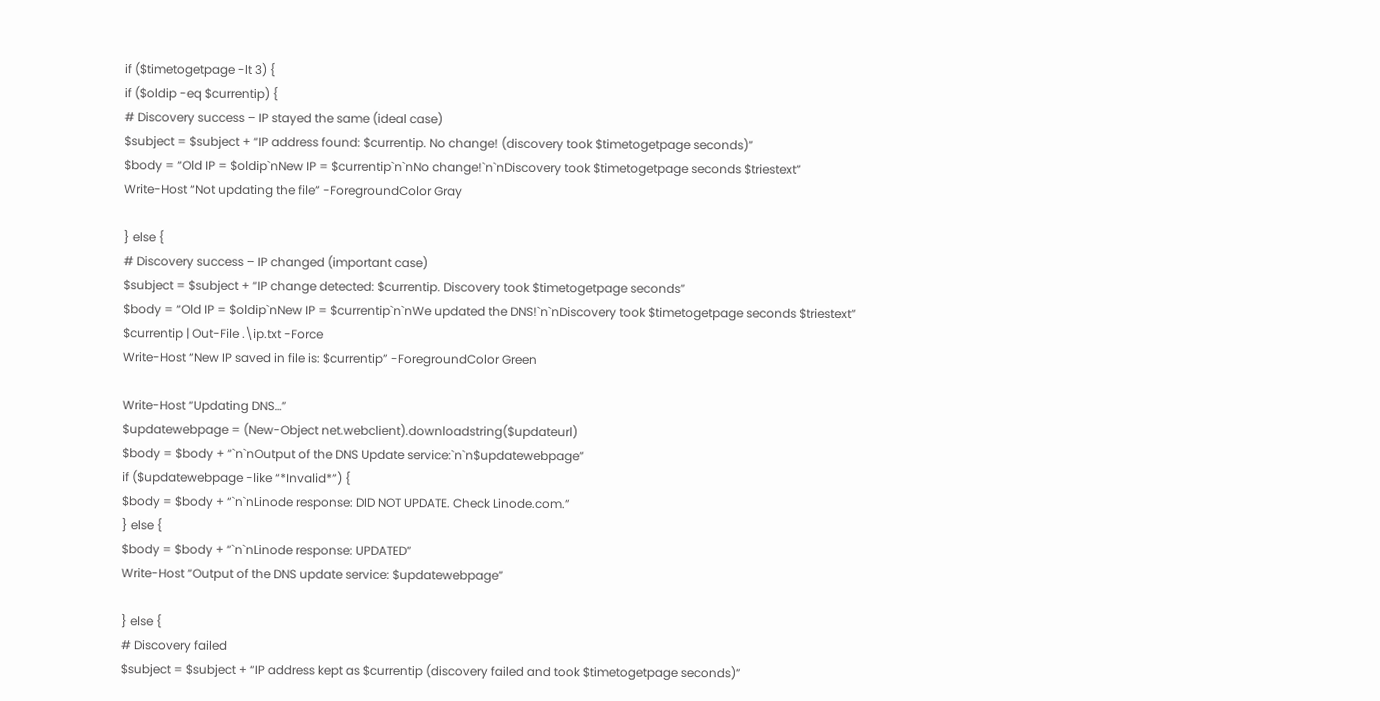if ($timetogetpage -lt 3) {
if ($oldip -eq $currentip) {
# Discovery success – IP stayed the same (ideal case)
$subject = $subject + “IP address found: $currentip. No change! (discovery took $timetogetpage seconds)”
$body = “Old IP = $oldip`nNew IP = $currentip`n`nNo change!`n`nDiscovery took $timetogetpage seconds $triestext”
Write-Host “Not updating the file” -ForegroundColor Gray

} else {
# Discovery success – IP changed (important case)
$subject = $subject + “IP change detected: $currentip. Discovery took $timetogetpage seconds”
$body = “Old IP = $oldip`nNew IP = $currentip`n`nWe updated the DNS!`n`nDiscovery took $timetogetpage seconds $triestext”
$currentip | Out-File .\ip.txt -Force
Write-Host “New IP saved in file is: $currentip” -ForegroundColor Green

Write-Host “Updating DNS…”
$updatewebpage = (New-Object net.webclient).downloadstring($updateurl)
$body = $body + “`n`nOutput of the DNS Update service:`n`n$updatewebpage”
if ($updatewebpage -like “*Invalid*”) {
$body = $body + “`n`nLinode response: DID NOT UPDATE. Check Linode.com.”
} else {
$body = $body + “`n`nLinode response: UPDATED”
Write-Host “Output of the DNS update service: $updatewebpage”

} else {
# Discovery failed
$subject = $subject + “IP address kept as $currentip (discovery failed and took $timetogetpage seconds)”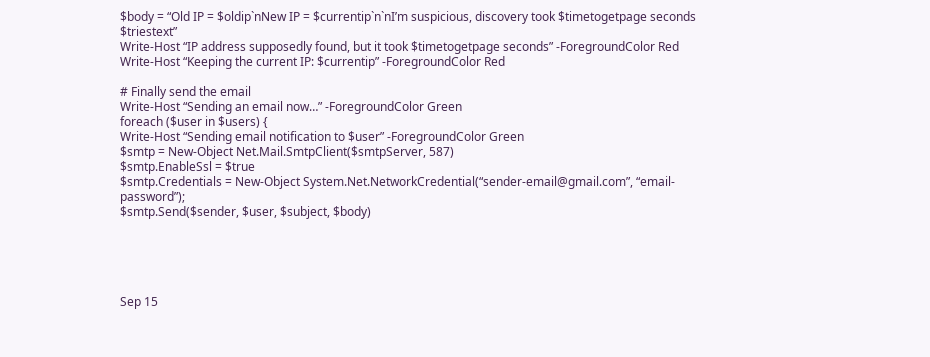$body = “Old IP = $oldip`nNew IP = $currentip`n`nI’m suspicious, discovery took $timetogetpage seconds $triestext”
Write-Host “IP address supposedly found, but it took $timetogetpage seconds” -ForegroundColor Red
Write-Host “Keeping the current IP: $currentip” -ForegroundColor Red

# Finally send the email
Write-Host “Sending an email now…” -ForegroundColor Green
foreach ($user in $users) {
Write-Host “Sending email notification to $user” -ForegroundColor Green
$smtp = New-Object Net.Mail.SmtpClient($smtpServer, 587)
$smtp.EnableSsl = $true
$smtp.Credentials = New-Object System.Net.NetworkCredential(“sender-email@gmail.com”, “email-password”);
$smtp.Send($sender, $user, $subject, $body)





Sep 15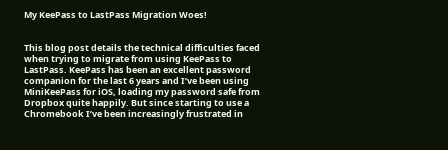My KeePass to LastPass Migration Woes!


This blog post details the technical difficulties faced when trying to migrate from using KeePass to LastPass. KeePass has been an excellent password companion for the last 6 years and I’ve been using MiniKeePass for iOS, loading my password safe from Dropbox quite happily. But since starting to use a Chromebook I’ve been increasingly frustrated in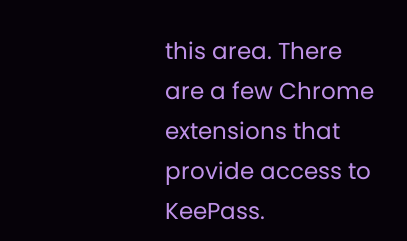this area. There are a few Chrome extensions that provide access to KeePass.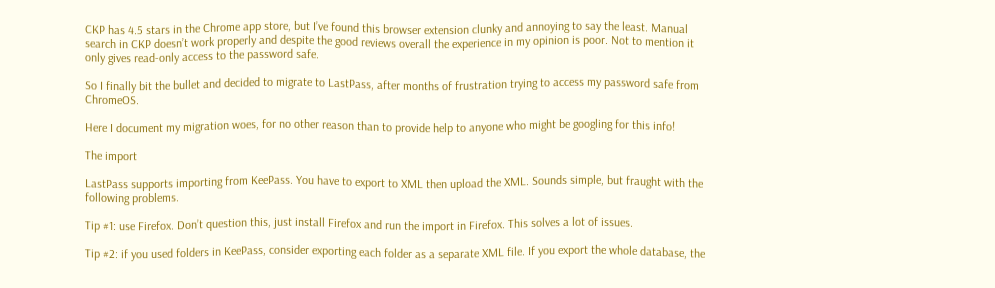CKP has 4.5 stars in the Chrome app store, but I’ve found this browser extension clunky and annoying to say the least. Manual search in CKP doesn’t work properly and despite the good reviews overall the experience in my opinion is poor. Not to mention it only gives read-only access to the password safe.

So I finally bit the bullet and decided to migrate to LastPass, after months of frustration trying to access my password safe from ChromeOS.

Here I document my migration woes, for no other reason than to provide help to anyone who might be googling for this info!

The import

LastPass supports importing from KeePass. You have to export to XML then upload the XML. Sounds simple, but fraught with the following problems.

Tip #1: use Firefox. Don’t question this, just install Firefox and run the import in Firefox. This solves a lot of issues.

Tip #2: if you used folders in KeePass, consider exporting each folder as a separate XML file. If you export the whole database, the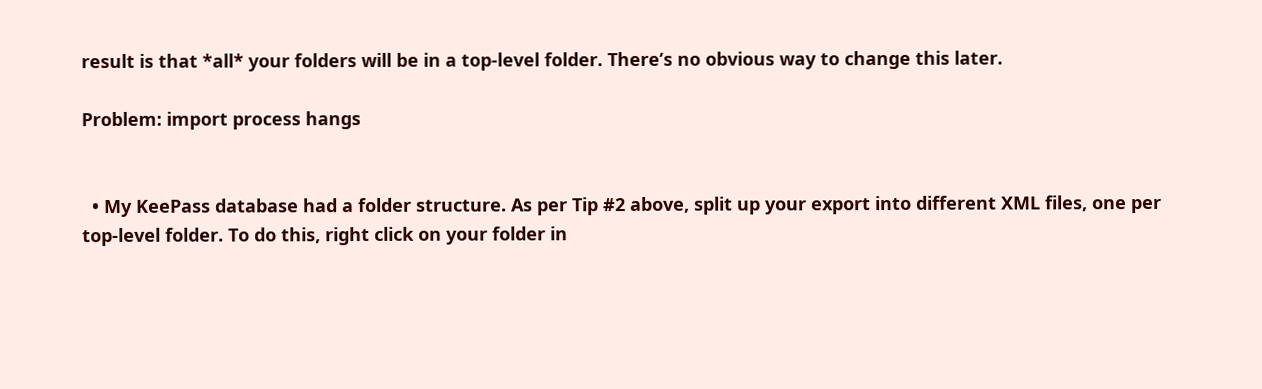result is that *all* your folders will be in a top-level folder. There’s no obvious way to change this later.

Problem: import process hangs


  • My KeePass database had a folder structure. As per Tip #2 above, split up your export into different XML files, one per top-level folder. To do this, right click on your folder in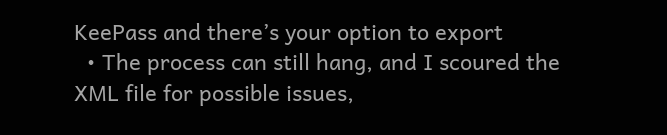KeePass and there’s your option to export
  • The process can still hang, and I scoured the XML file for possible issues,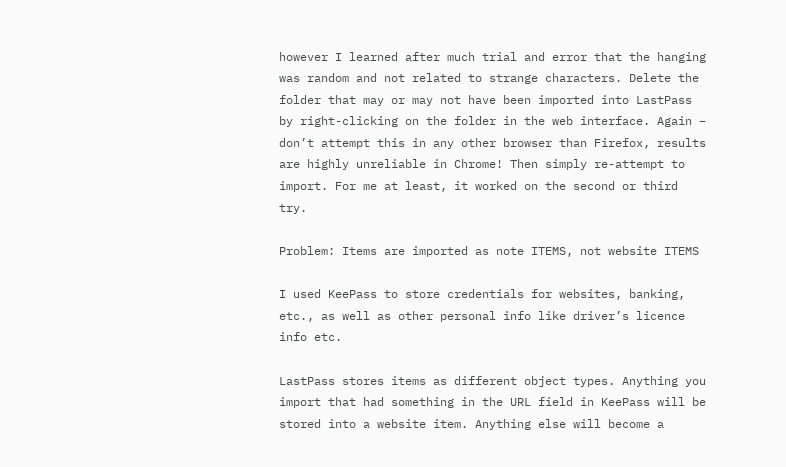however I learned after much trial and error that the hanging was random and not related to strange characters. Delete the folder that may or may not have been imported into LastPass by right-clicking on the folder in the web interface. Again – don’t attempt this in any other browser than Firefox, results are highly unreliable in Chrome! Then simply re-attempt to import. For me at least, it worked on the second or third try.

Problem: Items are imported as note ITEMS, not website ITEMS

I used KeePass to store credentials for websites, banking, etc., as well as other personal info like driver’s licence info etc.

LastPass stores items as different object types. Anything you import that had something in the URL field in KeePass will be stored into a website item. Anything else will become a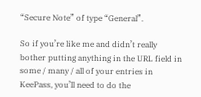“Secure Note” of type “General”.

So if you’re like me and didn’t really bother putting anything in the URL field in some / many / all of your entries in KeePass, you’ll need to do the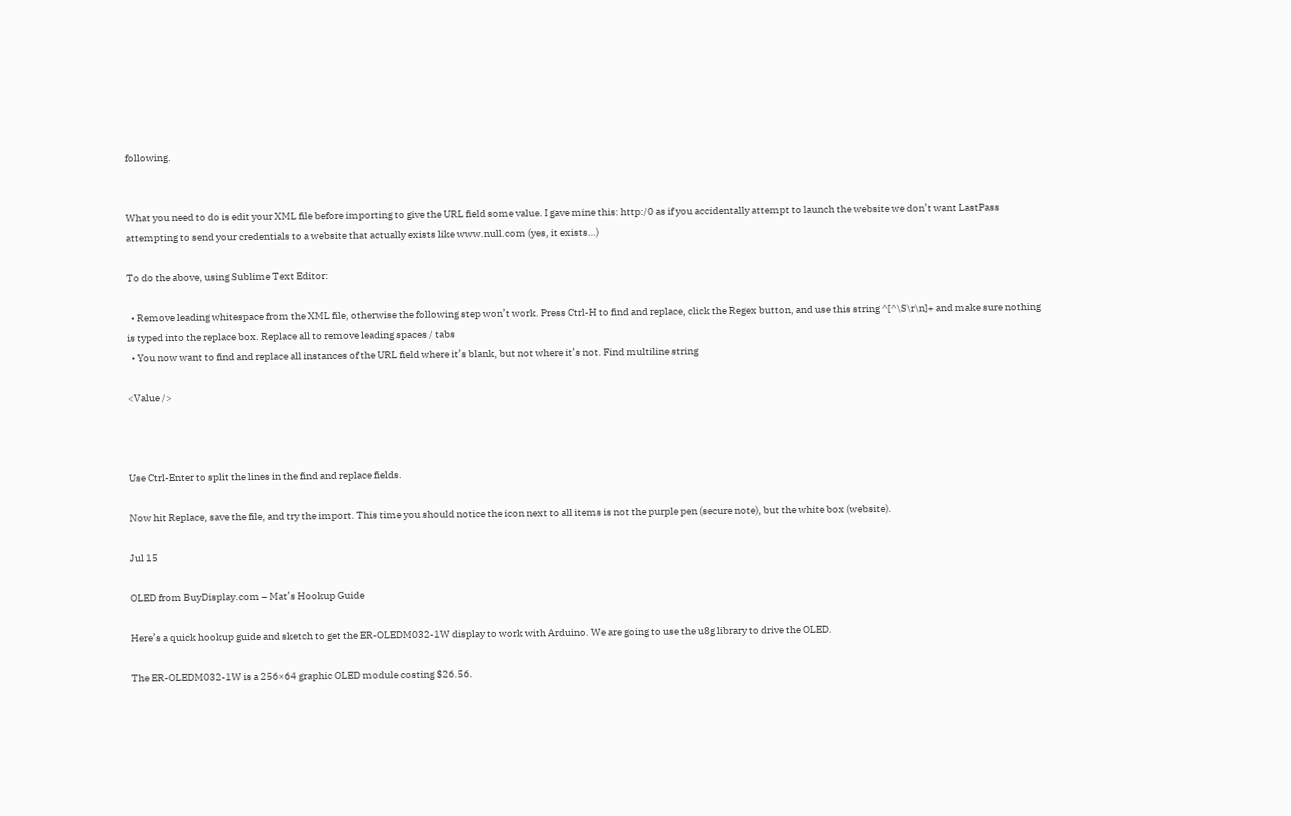following.


What you need to do is edit your XML file before importing to give the URL field some value. I gave mine this: http:/0 as if you accidentally attempt to launch the website we don’t want LastPass attempting to send your credentials to a website that actually exists like www.null.com (yes, it exists…)

To do the above, using Sublime Text Editor:

  • Remove leading whitespace from the XML file, otherwise the following step won’t work. Press Ctrl-H to find and replace, click the Regex button, and use this string ^[^\S\r\n]+ and make sure nothing is typed into the replace box. Replace all to remove leading spaces / tabs
  • You now want to find and replace all instances of the URL field where it’s blank, but not where it’s not. Find multiline string

<Value />



Use Ctrl-Enter to split the lines in the find and replace fields.

Now hit Replace, save the file, and try the import. This time you should notice the icon next to all items is not the purple pen (secure note), but the white box (website).

Jul 15

OLED from BuyDisplay.com – Mat’s Hookup Guide

Here’s a quick hookup guide and sketch to get the ER-OLEDM032-1W display to work with Arduino. We are going to use the u8g library to drive the OLED.

The ER-OLEDM032-1W is a 256×64 graphic OLED module costing $26.56.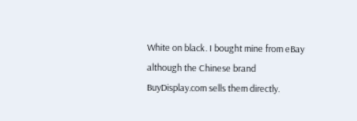White on black. I bought mine from eBay although the Chinese brand BuyDisplay.com sells them directly.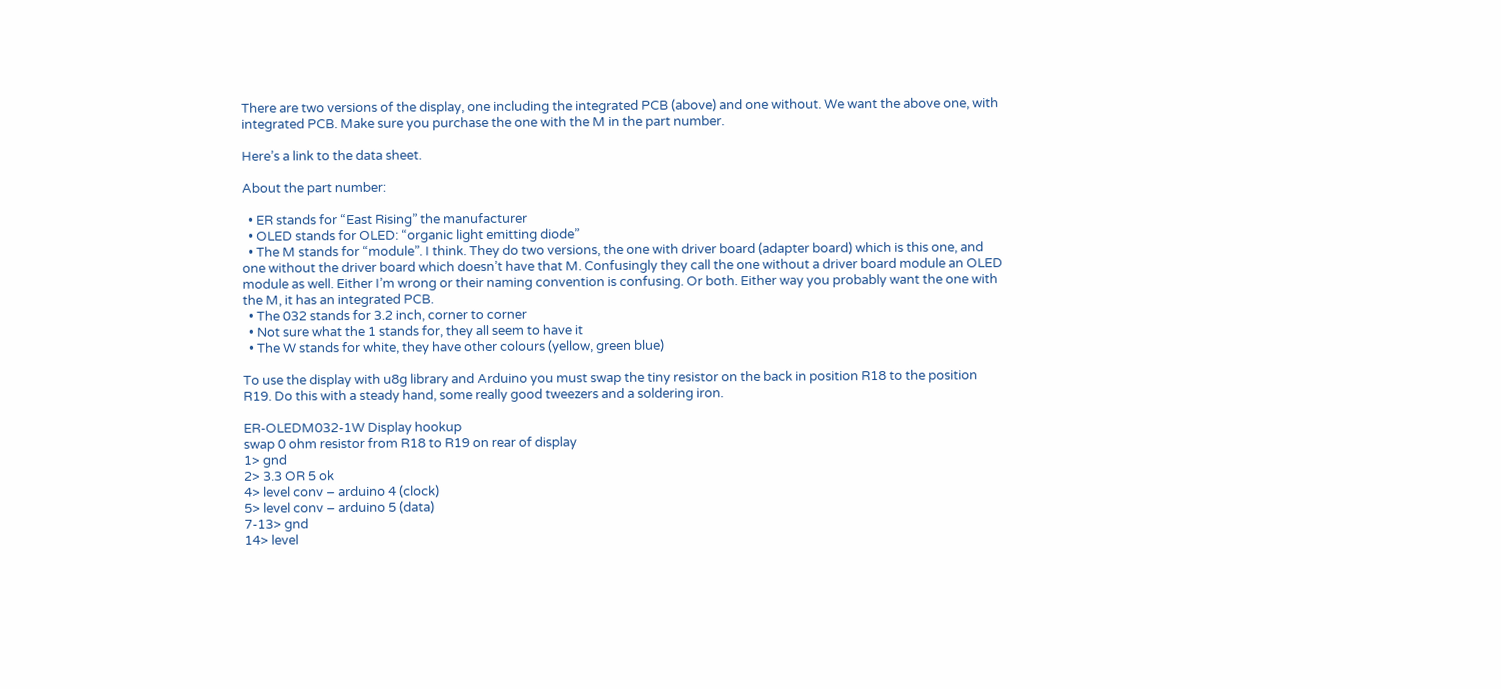There are two versions of the display, one including the integrated PCB (above) and one without. We want the above one, with integrated PCB. Make sure you purchase the one with the M in the part number.

Here’s a link to the data sheet.

About the part number:

  • ER stands for “East Rising” the manufacturer
  • OLED stands for OLED: “organic light emitting diode”
  • The M stands for “module”. I think. They do two versions, the one with driver board (adapter board) which is this one, and one without the driver board which doesn’t have that M. Confusingly they call the one without a driver board module an OLED module as well. Either I’m wrong or their naming convention is confusing. Or both. Either way you probably want the one with the M, it has an integrated PCB.
  • The 032 stands for 3.2 inch, corner to corner
  • Not sure what the 1 stands for, they all seem to have it
  • The W stands for white, they have other colours (yellow, green blue)

To use the display with u8g library and Arduino you must swap the tiny resistor on the back in position R18 to the position R19. Do this with a steady hand, some really good tweezers and a soldering iron.

ER-OLEDM032-1W Display hookup
swap 0 ohm resistor from R18 to R19 on rear of display
1> gnd
2> 3.3 OR 5 ok
4> level conv – arduino 4 (clock)
5> level conv – arduino 5 (data)
7-13> gnd
14> level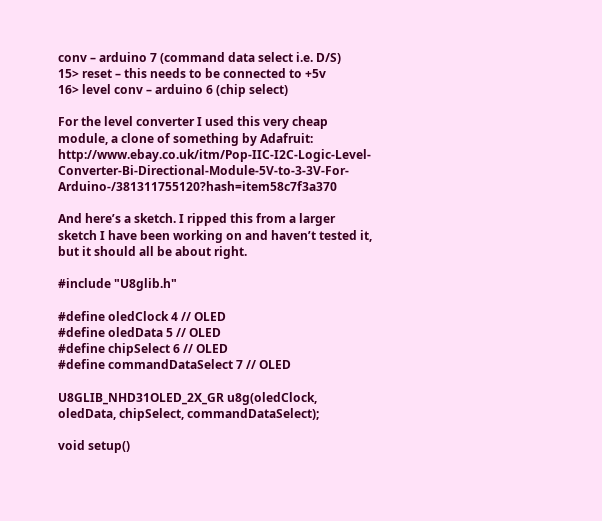conv – arduino 7 (command data select i.e. D/S)
15> reset – this needs to be connected to +5v
16> level conv – arduino 6 (chip select)

For the level converter I used this very cheap module, a clone of something by Adafruit: http://www.ebay.co.uk/itm/Pop-IIC-I2C-Logic-Level-Converter-Bi-Directional-Module-5V-to-3-3V-For-Arduino-/381311755120?hash=item58c7f3a370

And here’s a sketch. I ripped this from a larger sketch I have been working on and haven’t tested it, but it should all be about right.

#include "U8glib.h"

#define oledClock 4 // OLED
#define oledData 5 // OLED
#define chipSelect 6 // OLED
#define commandDataSelect 7 // OLED

U8GLIB_NHD31OLED_2X_GR u8g(oledClock, oledData, chipSelect, commandDataSelect);

void setup()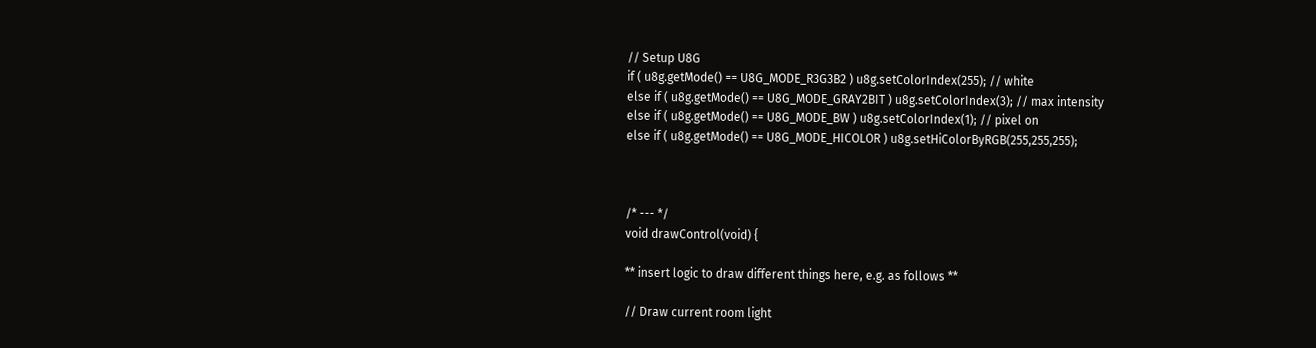// Setup U8G
if ( u8g.getMode() == U8G_MODE_R3G3B2 ) u8g.setColorIndex(255); // white
else if ( u8g.getMode() == U8G_MODE_GRAY2BIT ) u8g.setColorIndex(3); // max intensity
else if ( u8g.getMode() == U8G_MODE_BW ) u8g.setColorIndex(1); // pixel on
else if ( u8g.getMode() == U8G_MODE_HICOLOR ) u8g.setHiColorByRGB(255,255,255);



/* --- */
void drawControl(void) {

** insert logic to draw different things here, e.g. as follows **

// Draw current room light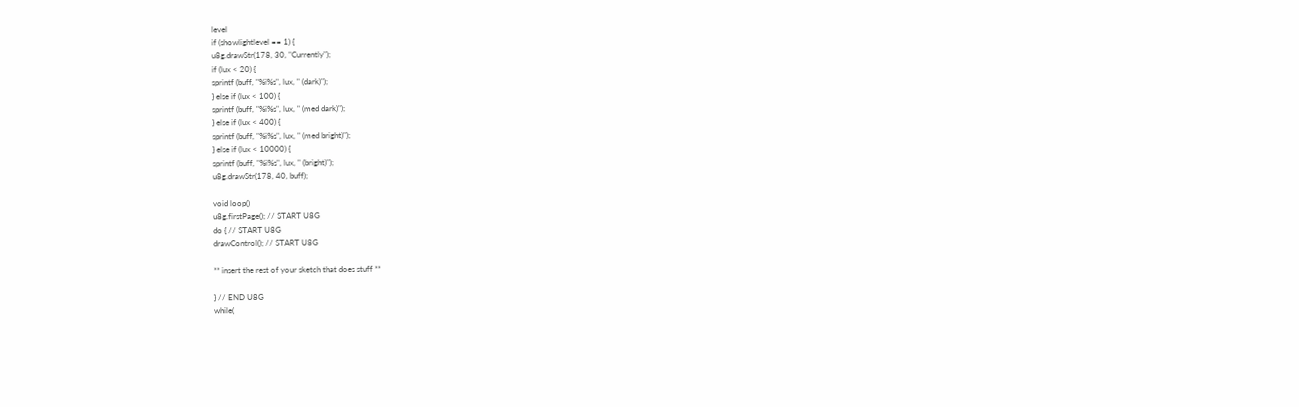level
if (showlightlevel == 1) {
u8g.drawStr(178, 30, "Currently");
if (lux < 20) {
sprintf (buff, "%i%s", lux, " (dark)");
} else if (lux < 100) {
sprintf (buff, "%i%s", lux, " (med dark)");
} else if (lux < 400) {
sprintf (buff, "%i%s", lux, " (med bright)");
} else if (lux < 10000) {
sprintf (buff, "%i%s", lux, " (bright)");
u8g.drawStr(178, 40, buff);

void loop()
u8g.firstPage(); // START U8G
do { // START U8G
drawControl(); // START U8G

** insert the rest of your sketch that does stuff **

} // END U8G
while(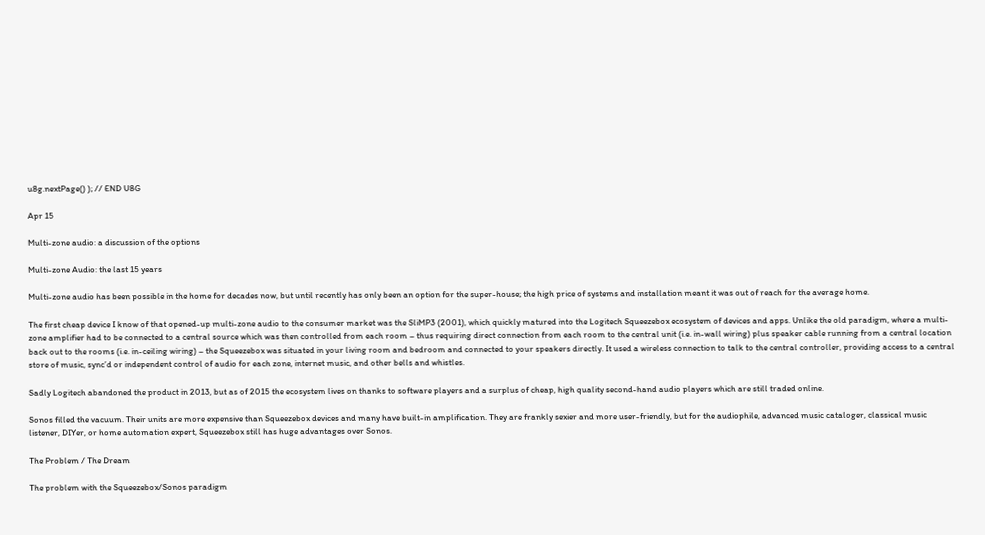u8g.nextPage() ); // END U8G

Apr 15

Multi-zone audio: a discussion of the options

Multi-zone Audio: the last 15 years

Multi-zone audio has been possible in the home for decades now, but until recently has only been an option for the super-house; the high price of systems and installation meant it was out of reach for the average home.

The first cheap device I know of that opened-up multi-zone audio to the consumer market was the SliMP3 (2001), which quickly matured into the Logitech Squeezebox ecosystem of devices and apps. Unlike the old paradigm, where a multi-zone amplifier had to be connected to a central source which was then controlled from each room – thus requiring direct connection from each room to the central unit (i.e. in-wall wiring) plus speaker cable running from a central location back out to the rooms (i.e. in-ceiling wiring) – the Squeezebox was situated in your living room and bedroom and connected to your speakers directly. It used a wireless connection to talk to the central controller, providing access to a central store of music, sync’d or independent control of audio for each zone, internet music, and other bells and whistles.

Sadly Logitech abandoned the product in 2013, but as of 2015 the ecosystem lives on thanks to software players and a surplus of cheap, high quality second-hand audio players which are still traded online.

Sonos filled the vacuum. Their units are more expensive than Squeezebox devices and many have built-in amplification. They are frankly sexier and more user-friendly, but for the audiophile, advanced music cataloger, classical music listener, DIYer, or home automation expert, Squeezebox still has huge advantages over Sonos.

The Problem / The Dream

The problem with the Squeezebox/Sonos paradigm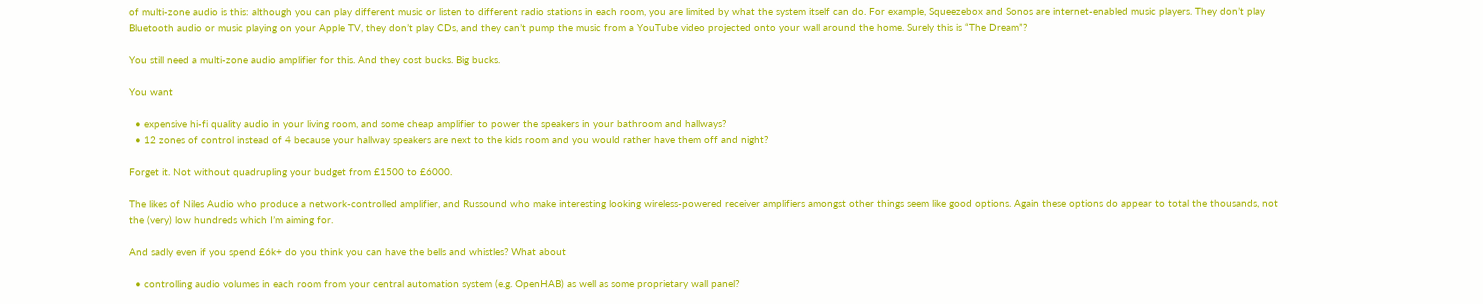of multi-zone audio is this: although you can play different music or listen to different radio stations in each room, you are limited by what the system itself can do. For example, Squeezebox and Sonos are internet-enabled music players. They don’t play Bluetooth audio or music playing on your Apple TV, they don’t play CDs, and they can’t pump the music from a YouTube video projected onto your wall around the home. Surely this is “The Dream”?

You still need a multi-zone audio amplifier for this. And they cost bucks. Big bucks.

You want

  • expensive hi-fi quality audio in your living room, and some cheap amplifier to power the speakers in your bathroom and hallways?
  • 12 zones of control instead of 4 because your hallway speakers are next to the kids room and you would rather have them off and night?

Forget it. Not without quadrupling your budget from £1500 to £6000.

The likes of Niles Audio who produce a network-controlled amplifier, and Russound who make interesting looking wireless-powered receiver amplifiers amongst other things seem like good options. Again these options do appear to total the thousands, not the (very) low hundreds which I’m aiming for.

And sadly even if you spend £6k+ do you think you can have the bells and whistles? What about

  • controlling audio volumes in each room from your central automation system (e.g. OpenHAB) as well as some proprietary wall panel?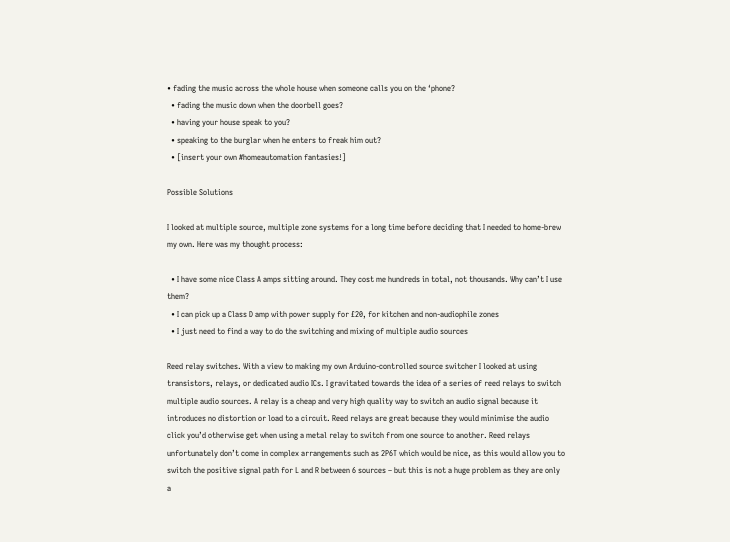• fading the music across the whole house when someone calls you on the ‘phone?
  • fading the music down when the doorbell goes?
  • having your house speak to you?
  • speaking to the burglar when he enters to freak him out?
  • [insert your own #homeautomation fantasies!]

Possible Solutions

I looked at multiple source, multiple zone systems for a long time before deciding that I needed to home-brew my own. Here was my thought process:

  • I have some nice Class A amps sitting around. They cost me hundreds in total, not thousands. Why can’t I use them?
  • I can pick up a Class D amp with power supply for £20, for kitchen and non-audiophile zones
  • I just need to find a way to do the switching and mixing of multiple audio sources

Reed relay switches. With a view to making my own Arduino-controlled source switcher I looked at using transistors, relays, or dedicated audio ICs. I gravitated towards the idea of a series of reed relays to switch multiple audio sources. A relay is a cheap and very high quality way to switch an audio signal because it introduces no distortion or load to a circuit. Reed relays are great because they would minimise the audio click you’d otherwise get when using a metal relay to switch from one source to another. Reed relays unfortunately don’t come in complex arrangements such as 2P6T which would be nice, as this would allow you to switch the positive signal path for L and R between 6 sources – but this is not a huge problem as they are only a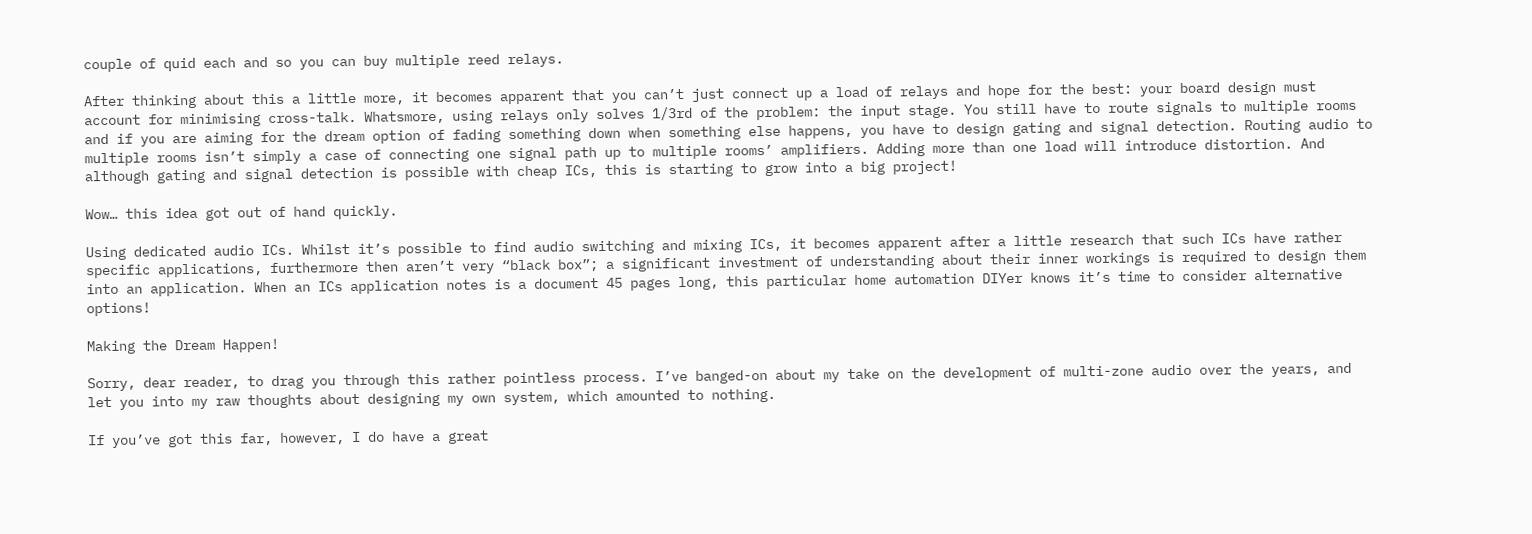couple of quid each and so you can buy multiple reed relays.

After thinking about this a little more, it becomes apparent that you can’t just connect up a load of relays and hope for the best: your board design must account for minimising cross-talk. Whatsmore, using relays only solves 1/3rd of the problem: the input stage. You still have to route signals to multiple rooms and if you are aiming for the dream option of fading something down when something else happens, you have to design gating and signal detection. Routing audio to multiple rooms isn’t simply a case of connecting one signal path up to multiple rooms’ amplifiers. Adding more than one load will introduce distortion. And although gating and signal detection is possible with cheap ICs, this is starting to grow into a big project!

Wow… this idea got out of hand quickly.

Using dedicated audio ICs. Whilst it’s possible to find audio switching and mixing ICs, it becomes apparent after a little research that such ICs have rather specific applications, furthermore then aren’t very “black box”; a significant investment of understanding about their inner workings is required to design them into an application. When an ICs application notes is a document 45 pages long, this particular home automation DIYer knows it’s time to consider alternative options!

Making the Dream Happen!

Sorry, dear reader, to drag you through this rather pointless process. I’ve banged-on about my take on the development of multi-zone audio over the years, and let you into my raw thoughts about designing my own system, which amounted to nothing.

If you’ve got this far, however, I do have a great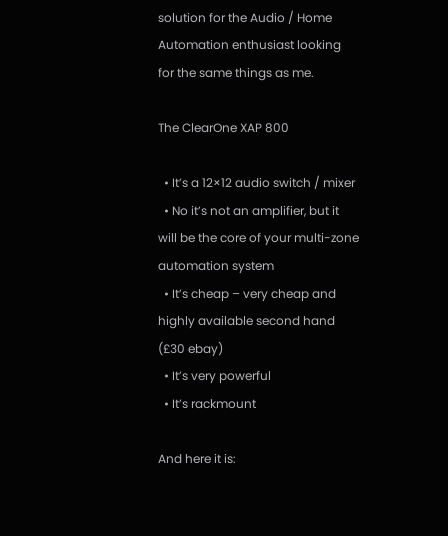solution for the Audio / Home Automation enthusiast looking for the same things as me.

The ClearOne XAP 800

  • It’s a 12×12 audio switch / mixer
  • No it’s not an amplifier, but it will be the core of your multi-zone automation system
  • It’s cheap – very cheap and highly available second hand (£30 ebay)
  • It’s very powerful
  • It’s rackmount

And here it is: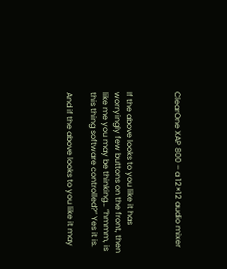ClearOne XAP 800 – a 12×12 audio mixer



If the above looks to you like it has worryingly few buttons on the front, then like me you may be thinking… “hmmm, is this thing software controlled?” Yes it is.

And if the above looks to you like it may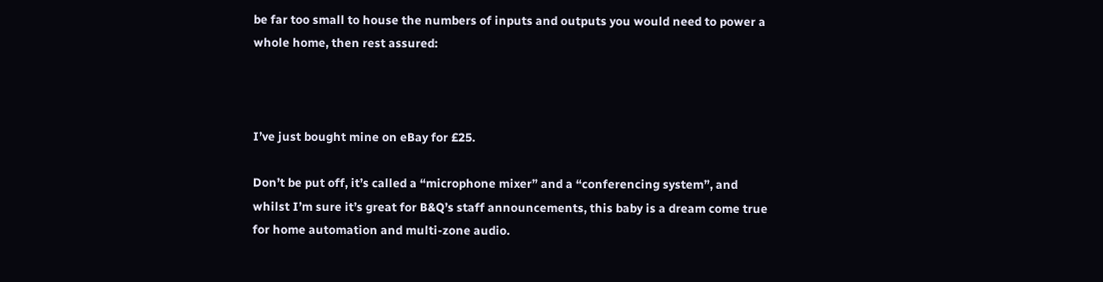be far too small to house the numbers of inputs and outputs you would need to power a whole home, then rest assured:



I’ve just bought mine on eBay for £25.

Don’t be put off, it’s called a “microphone mixer” and a “conferencing system”, and whilst I’m sure it’s great for B&Q’s staff announcements, this baby is a dream come true for home automation and multi-zone audio.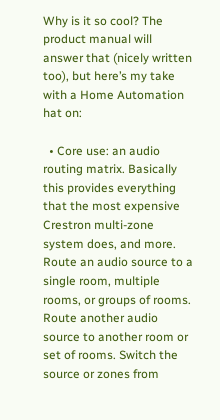Why is it so cool? The product manual will answer that (nicely written too), but here’s my take with a Home Automation hat on:

  • Core use: an audio routing matrix. Basically this provides everything that the most expensive Crestron multi-zone system does, and more. Route an audio source to a single room, multiple rooms, or groups of rooms. Route another audio source to another room or set of rooms. Switch the source or zones from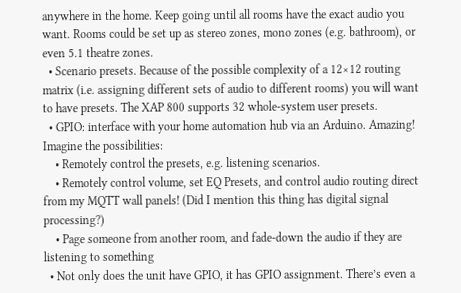anywhere in the home. Keep going until all rooms have the exact audio you want. Rooms could be set up as stereo zones, mono zones (e.g. bathroom), or even 5.1 theatre zones.
  • Scenario presets. Because of the possible complexity of a 12×12 routing matrix (i.e. assigning different sets of audio to different rooms) you will want to have presets. The XAP 800 supports 32 whole-system user presets.
  • GPIO: interface with your home automation hub via an Arduino. Amazing! Imagine the possibilities:
    • Remotely control the presets, e.g. listening scenarios.
    • Remotely control volume, set EQ Presets, and control audio routing direct from my MQTT wall panels! (Did I mention this thing has digital signal processing?)
    • Page someone from another room, and fade-down the audio if they are listening to something
  • Not only does the unit have GPIO, it has GPIO assignment. There’s even a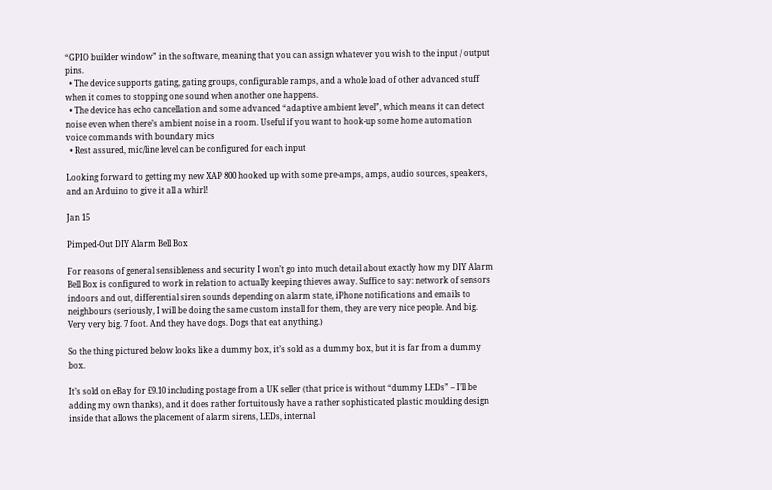“GPIO builder window” in the software, meaning that you can assign whatever you wish to the input / output pins.
  • The device supports gating, gating groups, configurable ramps, and a whole load of other advanced stuff when it comes to stopping one sound when another one happens.
  • The device has echo cancellation and some advanced “adaptive ambient level”, which means it can detect noise even when there’s ambient noise in a room. Useful if you want to hook-up some home automation voice commands with boundary mics
  • Rest assured, mic/line level can be configured for each input

Looking forward to getting my new XAP 800 hooked up with some pre-amps, amps, audio sources, speakers, and an Arduino to give it all a whirl!

Jan 15

Pimped-Out DIY Alarm Bell Box

For reasons of general sensibleness and security I won’t go into much detail about exactly how my DIY Alarm Bell Box is configured to work in relation to actually keeping thieves away. Suffice to say: network of sensors indoors and out, differential siren sounds depending on alarm state, iPhone notifications and emails to neighbours (seriously, I will be doing the same custom install for them, they are very nice people. And big. Very very big. 7 foot. And they have dogs. Dogs that eat anything.)

So the thing pictured below looks like a dummy box, it’s sold as a dummy box, but it is far from a dummy box.

It’s sold on eBay for £9.10 including postage from a UK seller (that price is without “dummy LEDs” – I’ll be adding my own thanks), and it does rather fortuitously have a rather sophisticated plastic moulding design inside that allows the placement of alarm sirens, LEDs, internal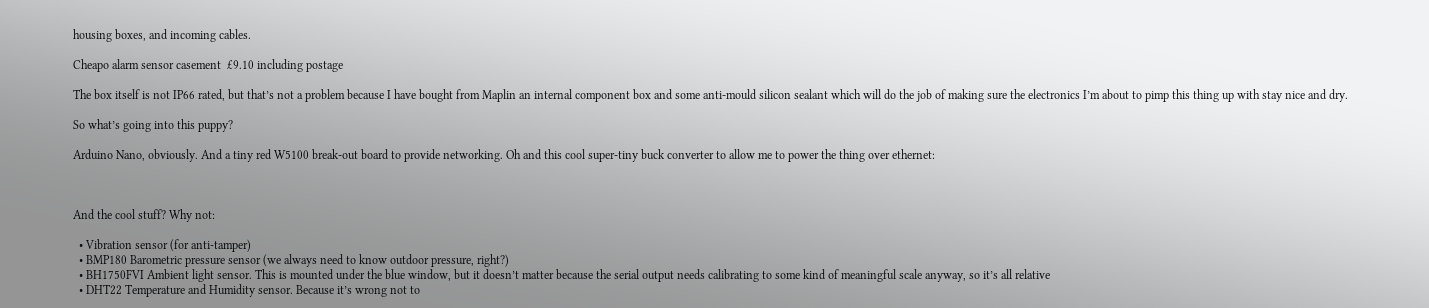housing boxes, and incoming cables.

Cheapo alarm sensor casement  £9.10 including postage

The box itself is not IP66 rated, but that’s not a problem because I have bought from Maplin an internal component box and some anti-mould silicon sealant which will do the job of making sure the electronics I’m about to pimp this thing up with stay nice and dry.

So what’s going into this puppy?

Arduino Nano, obviously. And a tiny red W5100 break-out board to provide networking. Oh and this cool super-tiny buck converter to allow me to power the thing over ethernet:



And the cool stuff? Why not:

  • Vibration sensor (for anti-tamper)
  • BMP180 Barometric pressure sensor (we always need to know outdoor pressure, right?)
  • BH1750FVI Ambient light sensor. This is mounted under the blue window, but it doesn’t matter because the serial output needs calibrating to some kind of meaningful scale anyway, so it’s all relative
  • DHT22 Temperature and Humidity sensor. Because it’s wrong not to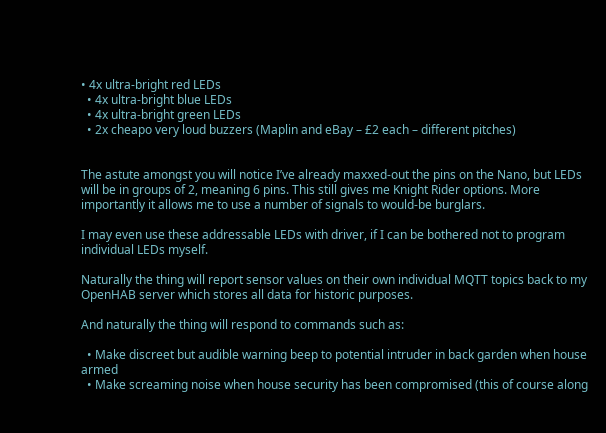• 4x ultra-bright red LEDs
  • 4x ultra-bright blue LEDs
  • 4x ultra-bright green LEDs
  • 2x cheapo very loud buzzers (Maplin and eBay – £2 each – different pitches)


The astute amongst you will notice I’ve already maxxed-out the pins on the Nano, but LEDs will be in groups of 2, meaning 6 pins. This still gives me Knight Rider options. More importantly it allows me to use a number of signals to would-be burglars.

I may even use these addressable LEDs with driver, if I can be bothered not to program individual LEDs myself.

Naturally the thing will report sensor values on their own individual MQTT topics back to my OpenHAB server which stores all data for historic purposes.

And naturally the thing will respond to commands such as:

  • Make discreet but audible warning beep to potential intruder in back garden when house armed
  • Make screaming noise when house security has been compromised (this of course along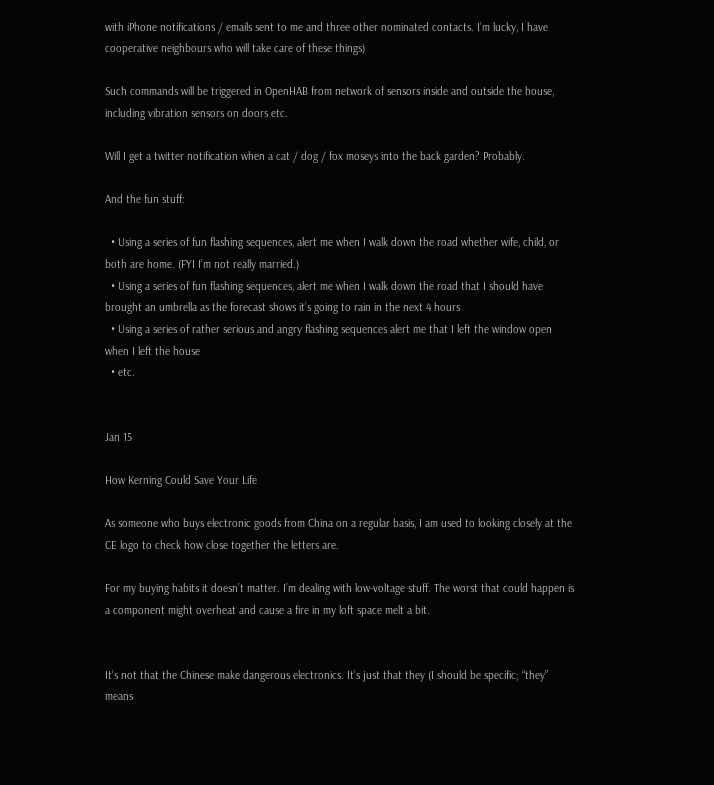with iPhone notifications / emails sent to me and three other nominated contacts. I’m lucky, I have cooperative neighbours who will take care of these things)

Such commands will be triggered in OpenHAB from network of sensors inside and outside the house, including vibration sensors on doors etc.

Will I get a twitter notification when a cat / dog / fox moseys into the back garden? Probably.

And the fun stuff:

  • Using a series of fun flashing sequences, alert me when I walk down the road whether wife, child, or both are home. (FYI I’m not really married.)
  • Using a series of fun flashing sequences, alert me when I walk down the road that I should have brought an umbrella as the forecast shows it’s going to rain in the next 4 hours
  • Using a series of rather serious and angry flashing sequences alert me that I left the window open when I left the house
  • etc.


Jan 15

How Kerning Could Save Your Life

As someone who buys electronic goods from China on a regular basis, I am used to looking closely at the CE logo to check how close together the letters are.

For my buying habits it doesn’t matter. I’m dealing with low-voltage stuff. The worst that could happen is a component might overheat and cause a fire in my loft space melt a bit.


It’s not that the Chinese make dangerous electronics. It’s just that they (I should be specific; “they” means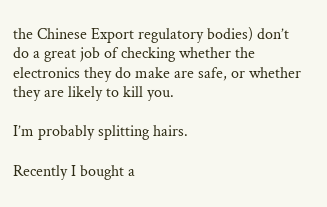the Chinese Export regulatory bodies) don’t do a great job of checking whether the electronics they do make are safe, or whether they are likely to kill you.

I’m probably splitting hairs.

Recently I bought a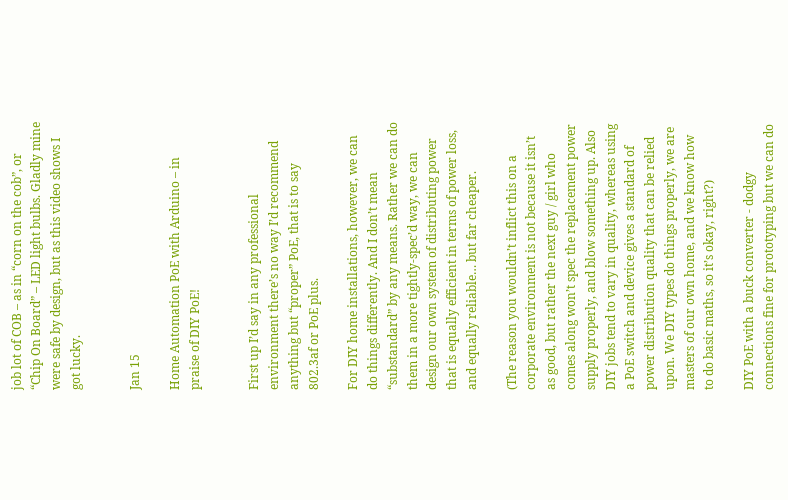job lot of COB – as in “corn on the cob”, or “Chip On Board” – LED light bulbs. Gladly mine were safe by design, but as this video shows I got lucky.


Jan 15

Home Automation PoE with Arduino – in praise of DIY PoE!


First up I’d say in any professional environment there’s no way I’d recommend anything but “proper” PoE, that is to say 802.3af or PoE plus.

For DIY home installations, however, we can do things differently. And I don’t mean “substandard” by any means. Rather we can do them in a more tightly-spec’d way, we can design our own system of distributing power that is equally efficient in terms of power loss, and equally reliable… but far cheaper.

(The reason you wouldn’t inflict this on a corporate environment is not because it isn’t as good, but rather the next guy / girl who comes along won’t spec the replacement power supply properly, and blow something up. Also DIY jobs tend to vary in quality, whereas using a PoE switch and device gives a standard of power distribution quality that can be relied upon. We DIY types do things properly, we are masters of our own home, and we know how to do basic maths, so it’s okay, right?)

DIY PoE with a buck converter - dodgy connections fine for prototyping but we can do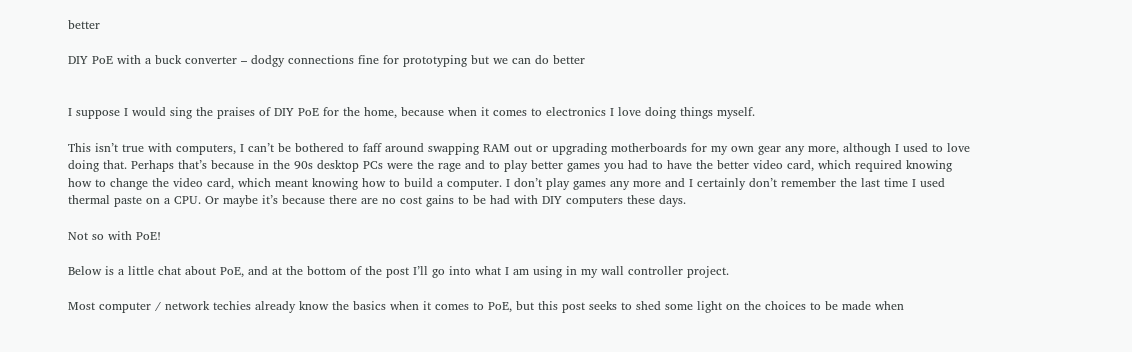better

DIY PoE with a buck converter – dodgy connections fine for prototyping but we can do better


I suppose I would sing the praises of DIY PoE for the home, because when it comes to electronics I love doing things myself.

This isn’t true with computers, I can’t be bothered to faff around swapping RAM out or upgrading motherboards for my own gear any more, although I used to love doing that. Perhaps that’s because in the 90s desktop PCs were the rage and to play better games you had to have the better video card, which required knowing how to change the video card, which meant knowing how to build a computer. I don’t play games any more and I certainly don’t remember the last time I used thermal paste on a CPU. Or maybe it’s because there are no cost gains to be had with DIY computers these days.

Not so with PoE!

Below is a little chat about PoE, and at the bottom of the post I’ll go into what I am using in my wall controller project.

Most computer / network techies already know the basics when it comes to PoE, but this post seeks to shed some light on the choices to be made when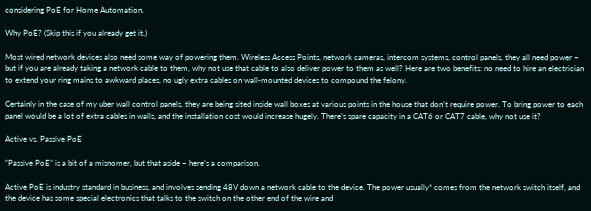considering PoE for Home Automation.

Why PoE? (Skip this if you already get it.)

Most wired network devices also need some way of powering them. Wireless Access Points, network cameras, intercom systems, control panels, they all need power – but if you are already taking a network cable to them, why not use that cable to also deliver power to them as well? Here are two benefits: no need to hire an electrician to extend your ring mains to awkward places, no ugly extra cables on wall-mounted devices to compound the felony.

Certainly in the case of my uber wall control panels, they are being sited inside wall boxes at various points in the house that don’t require power. To bring power to each panel would be a lot of extra cables in walls, and the installation cost would increase hugely. There’s spare capacity in a CAT6 or CAT7 cable, why not use it?

Active vs. Passive PoE

“Passive PoE” is a bit of a misnomer, but that aside – here’s a comparison.

Active PoE is industry standard in business, and involves sending 48V down a network cable to the device. The power usually* comes from the network switch itself, and the device has some special electronics that talks to the switch on the other end of the wire and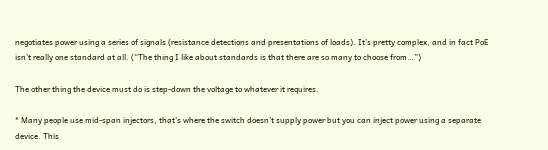negotiates power using a series of signals (resistance detections and presentations of loads). It’s pretty complex, and in fact PoE isn’t really one standard at all. (“The thing I like about standards is that there are so many to choose from…”)

The other thing the device must do is step-down the voltage to whatever it requires.

* Many people use mid-span injectors, that’s where the switch doesn’t supply power but you can inject power using a separate device. This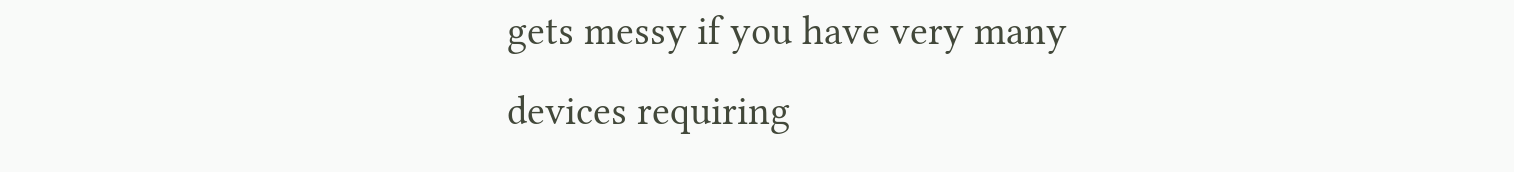gets messy if you have very many devices requiring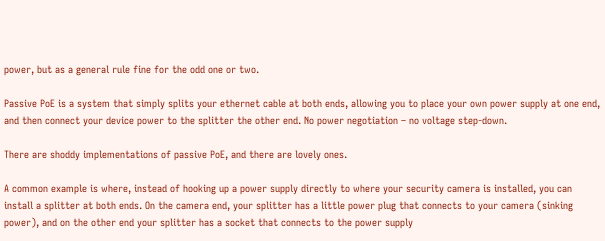power, but as a general rule fine for the odd one or two.

Passive PoE is a system that simply splits your ethernet cable at both ends, allowing you to place your own power supply at one end, and then connect your device power to the splitter the other end. No power negotiation – no voltage step-down.

There are shoddy implementations of passive PoE, and there are lovely ones.

A common example is where, instead of hooking up a power supply directly to where your security camera is installed, you can install a splitter at both ends. On the camera end, your splitter has a little power plug that connects to your camera (sinking power), and on the other end your splitter has a socket that connects to the power supply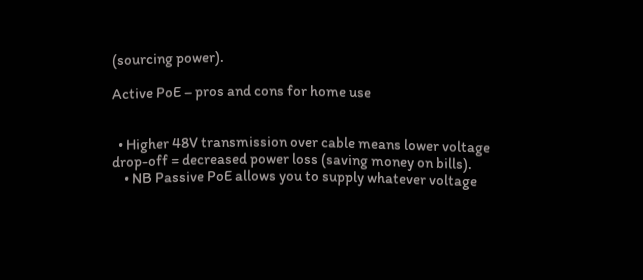(sourcing power).

Active PoE – pros and cons for home use


  • Higher 48V transmission over cable means lower voltage drop-off = decreased power loss (saving money on bills).
    • NB Passive PoE allows you to supply whatever voltage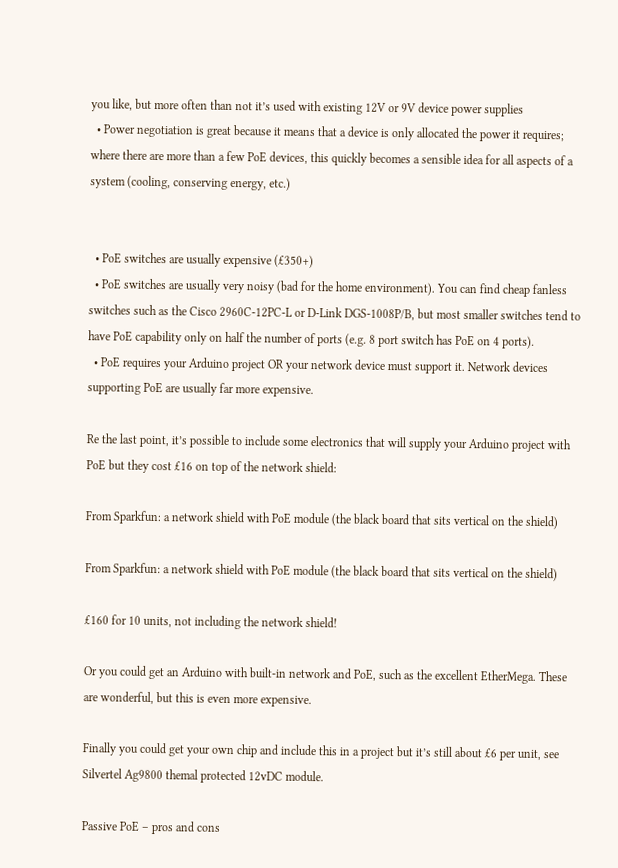you like, but more often than not it’s used with existing 12V or 9V device power supplies
  • Power negotiation is great because it means that a device is only allocated the power it requires; where there are more than a few PoE devices, this quickly becomes a sensible idea for all aspects of a system (cooling, conserving energy, etc.)


  • PoE switches are usually expensive (£350+)
  • PoE switches are usually very noisy (bad for the home environment). You can find cheap fanless switches such as the Cisco 2960C-12PC-L or D-Link DGS-1008P/B, but most smaller switches tend to have PoE capability only on half the number of ports (e.g. 8 port switch has PoE on 4 ports).
  • PoE requires your Arduino project OR your network device must support it. Network devices supporting PoE are usually far more expensive.

Re the last point, it’s possible to include some electronics that will supply your Arduino project with PoE but they cost £16 on top of the network shield:

From Sparkfun: a network shield with PoE module (the black board that sits vertical on the shield)

From Sparkfun: a network shield with PoE module (the black board that sits vertical on the shield)

£160 for 10 units, not including the network shield!

Or you could get an Arduino with built-in network and PoE, such as the excellent EtherMega. These are wonderful, but this is even more expensive.

Finally you could get your own chip and include this in a project but it’s still about £6 per unit, see Silvertel Ag9800 themal protected 12vDC module.

Passive PoE – pros and cons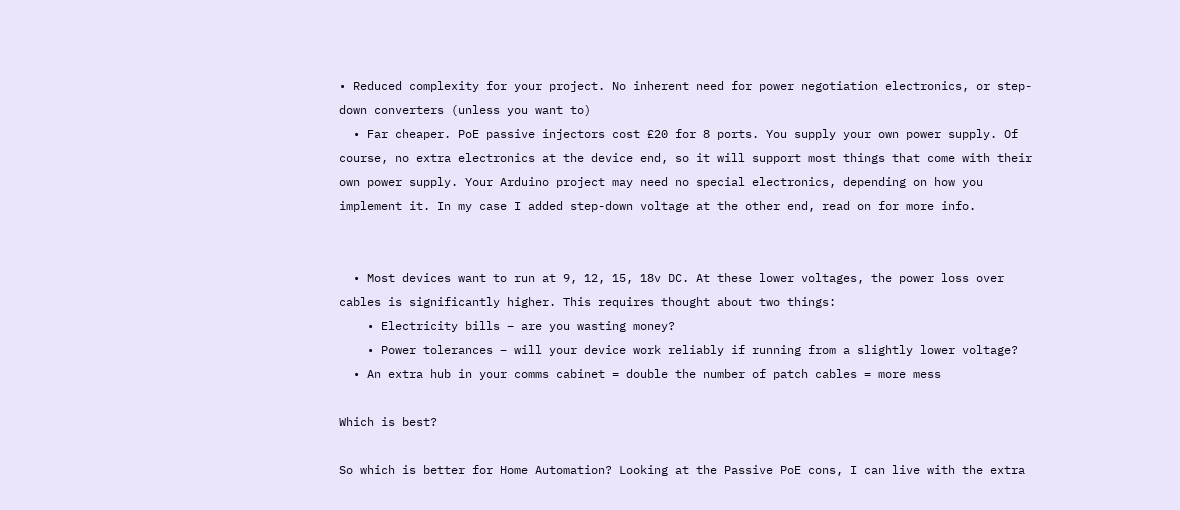• Reduced complexity for your project. No inherent need for power negotiation electronics, or step-down converters (unless you want to)
  • Far cheaper. PoE passive injectors cost £20 for 8 ports. You supply your own power supply. Of course, no extra electronics at the device end, so it will support most things that come with their own power supply. Your Arduino project may need no special electronics, depending on how you implement it. In my case I added step-down voltage at the other end, read on for more info.


  • Most devices want to run at 9, 12, 15, 18v DC. At these lower voltages, the power loss over cables is significantly higher. This requires thought about two things:
    • Electricity bills – are you wasting money?
    • Power tolerances – will your device work reliably if running from a slightly lower voltage?
  • An extra hub in your comms cabinet = double the number of patch cables = more mess

Which is best?

So which is better for Home Automation? Looking at the Passive PoE cons, I can live with the extra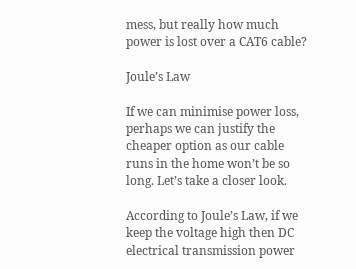mess, but really how much power is lost over a CAT6 cable?

Joule’s Law

If we can minimise power loss, perhaps we can justify the cheaper option as our cable runs in the home won’t be so long. Let’s take a closer look.

According to Joule’s Law, if we keep the voltage high then DC electrical transmission power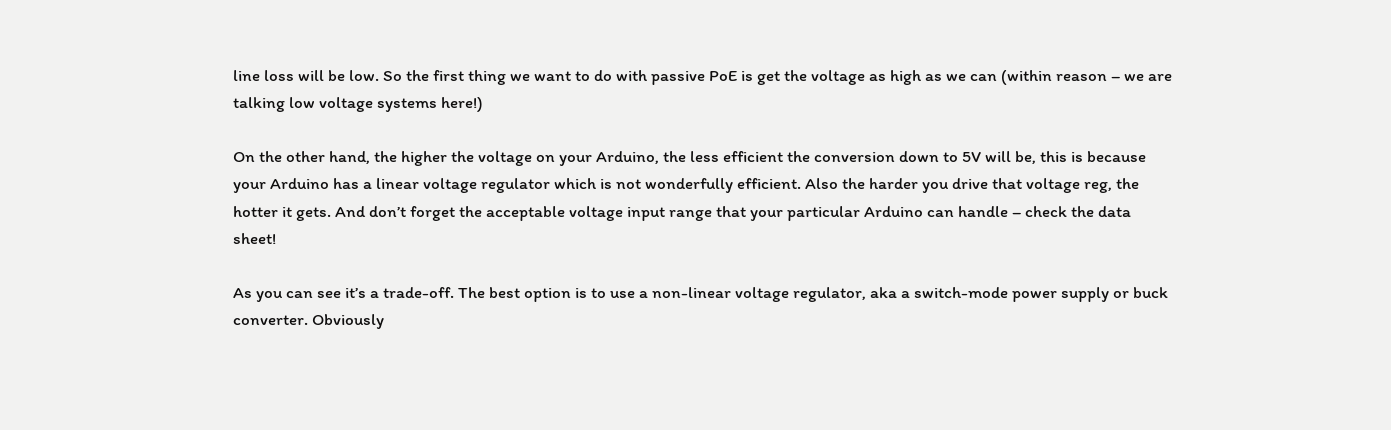line loss will be low. So the first thing we want to do with passive PoE is get the voltage as high as we can (within reason – we are talking low voltage systems here!)

On the other hand, the higher the voltage on your Arduino, the less efficient the conversion down to 5V will be, this is because your Arduino has a linear voltage regulator which is not wonderfully efficient. Also the harder you drive that voltage reg, the hotter it gets. And don’t forget the acceptable voltage input range that your particular Arduino can handle – check the data sheet!

As you can see it’s a trade-off. The best option is to use a non-linear voltage regulator, aka a switch-mode power supply or buck converter. Obviously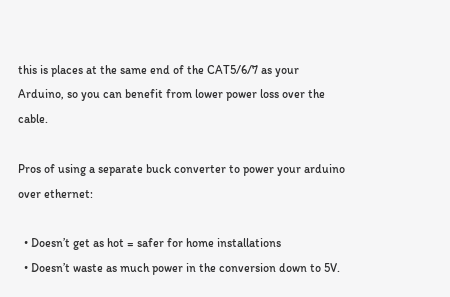this is places at the same end of the CAT5/6/7 as your Arduino, so you can benefit from lower power loss over the cable.

Pros of using a separate buck converter to power your arduino over ethernet:

  • Doesn’t get as hot = safer for home installations
  • Doesn’t waste as much power in the conversion down to 5V.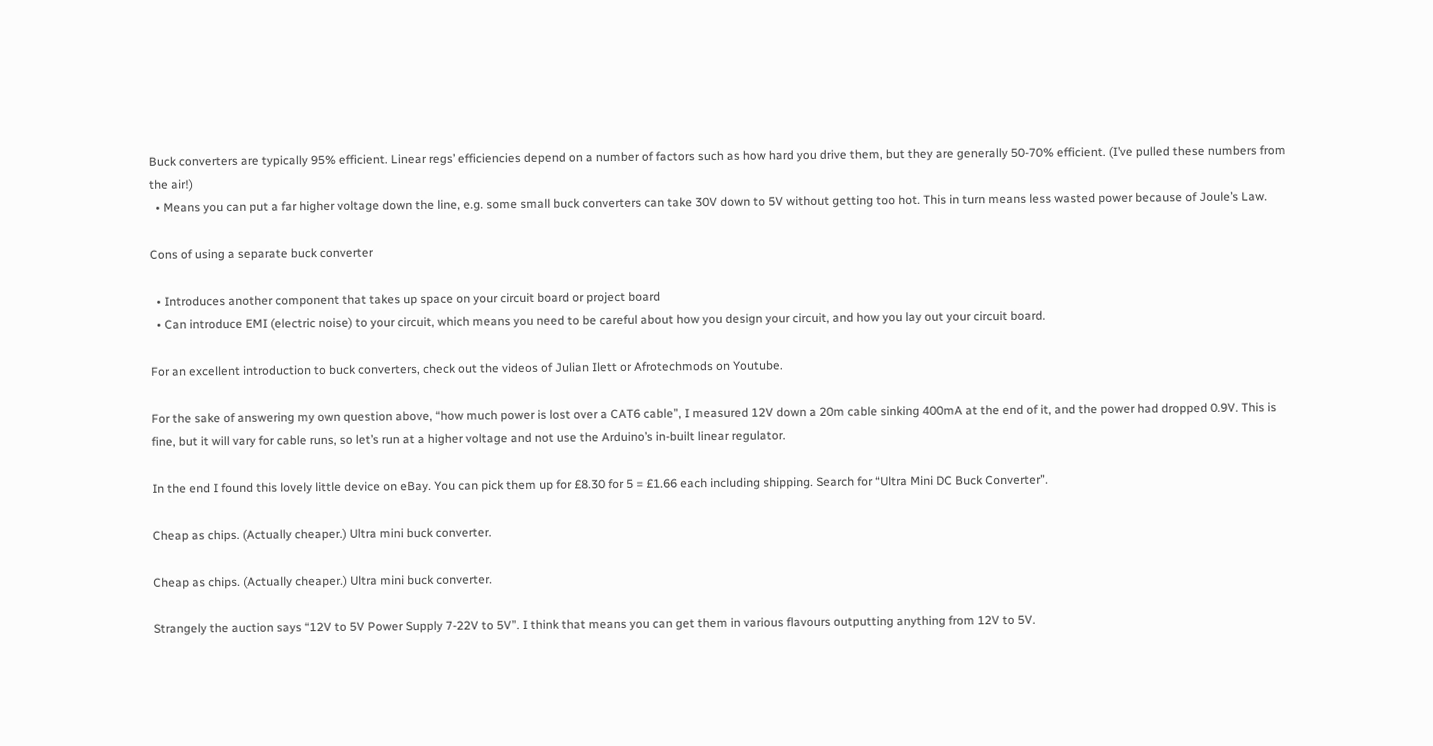Buck converters are typically 95% efficient. Linear regs’ efficiencies depend on a number of factors such as how hard you drive them, but they are generally 50-70% efficient. (I’ve pulled these numbers from the air!)
  • Means you can put a far higher voltage down the line, e.g. some small buck converters can take 30V down to 5V without getting too hot. This in turn means less wasted power because of Joule’s Law.

Cons of using a separate buck converter

  • Introduces another component that takes up space on your circuit board or project board
  • Can introduce EMI (electric noise) to your circuit, which means you need to be careful about how you design your circuit, and how you lay out your circuit board.

For an excellent introduction to buck converters, check out the videos of Julian Ilett or Afrotechmods on Youtube.

For the sake of answering my own question above, “how much power is lost over a CAT6 cable”, I measured 12V down a 20m cable sinking 400mA at the end of it, and the power had dropped 0.9V. This is fine, but it will vary for cable runs, so let’s run at a higher voltage and not use the Arduino’s in-built linear regulator.

In the end I found this lovely little device on eBay. You can pick them up for £8.30 for 5 = £1.66 each including shipping. Search for “Ultra Mini DC Buck Converter”.

Cheap as chips. (Actually cheaper.) Ultra mini buck converter.

Cheap as chips. (Actually cheaper.) Ultra mini buck converter.

Strangely the auction says “12V to 5V Power Supply 7-22V to 5V”. I think that means you can get them in various flavours outputting anything from 12V to 5V.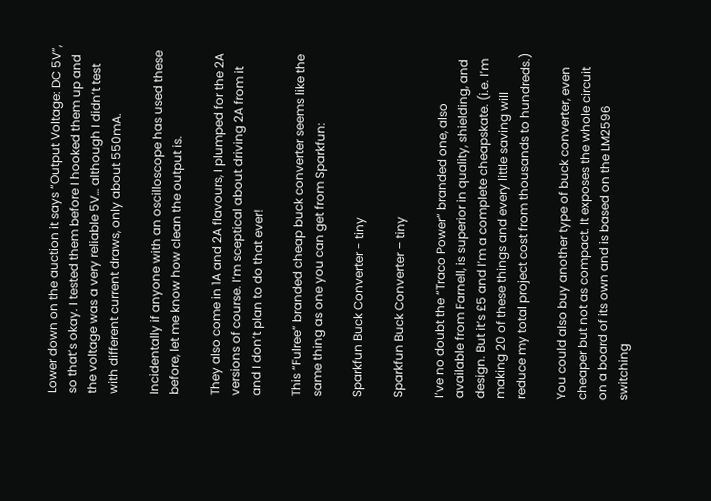Lower down on the auction it says “Output Voltage: DC 5V”, so that’s okay. I tested them before I hooked them up and the voltage was a very reliable 5V… although I didn’t test with different current draws, only about 550mA.

Incidentally if anyone with an oscilloscope has used these before, let me know how clean the output is.

They also come in 1A and 2A flavours, I plumped for the 2A versions of course. I’m sceptical about driving 2A from it and I don’t plan to do that ever!

This “Fulree” branded cheap buck converter seems like the same thing as one you can get from Sparkfun:

Sparkfun Buck Converter - tiny

Sparkfun Buck Converter – tiny

I’ve no doubt the “Traco Power” branded one, also available from Farnell, is superior in quality, shielding, and design. But it’s £5 and I’m a complete cheapskate. (i.e. I’m making 20 of these things and every little saving will reduce my total project cost from thousands to hundreds.)

You could also buy another type of buck converter, even cheaper but not as compact. It exposes the whole circuit on a board of its own and is based on the LM2596 switching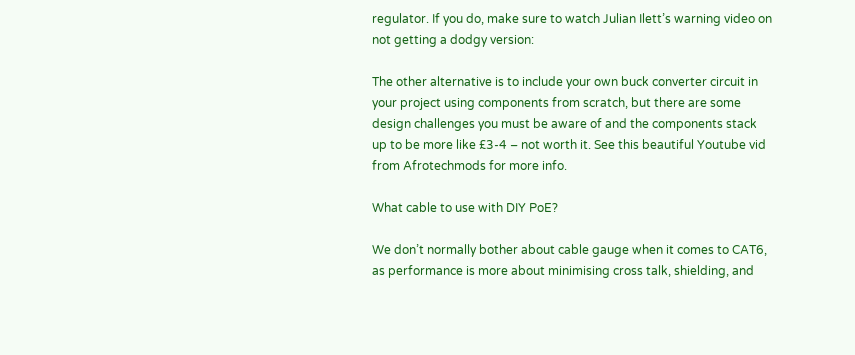regulator. If you do, make sure to watch Julian Ilett’s warning video on not getting a dodgy version:

The other alternative is to include your own buck converter circuit in your project using components from scratch, but there are some design challenges you must be aware of and the components stack up to be more like £3-4 – not worth it. See this beautiful Youtube vid from Afrotechmods for more info.

What cable to use with DIY PoE?

We don’t normally bother about cable gauge when it comes to CAT6, as performance is more about minimising cross talk, shielding, and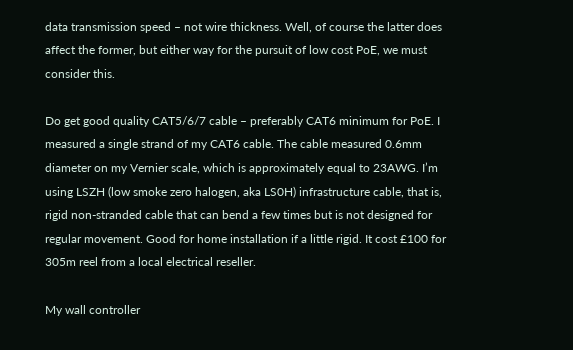data transmission speed – not wire thickness. Well, of course the latter does affect the former, but either way for the pursuit of low cost PoE, we must consider this.

Do get good quality CAT5/6/7 cable – preferably CAT6 minimum for PoE. I measured a single strand of my CAT6 cable. The cable measured 0.6mm diameter on my Vernier scale, which is approximately equal to 23AWG. I’m using LSZH (low smoke zero halogen, aka LS0H) infrastructure cable, that is, rigid non-stranded cable that can bend a few times but is not designed for regular movement. Good for home installation if a little rigid. It cost £100 for 305m reel from a local electrical reseller.

My wall controller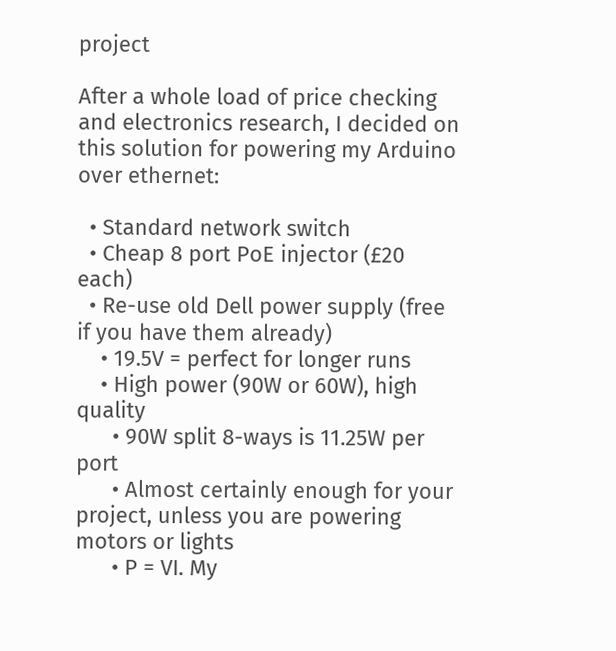project

After a whole load of price checking and electronics research, I decided on this solution for powering my Arduino over ethernet:

  • Standard network switch
  • Cheap 8 port PoE injector (£20 each)
  • Re-use old Dell power supply (free if you have them already)
    • 19.5V = perfect for longer runs
    • High power (90W or 60W), high quality
      • 90W split 8-ways is 11.25W per port
      • Almost certainly enough for your project, unless you are powering motors or lights
      • P = VI. My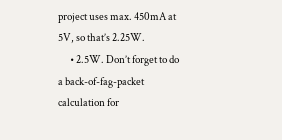project uses max. 450mA at 5V, so that’s 2.25W.
      • 2.5W. Don’t forget to do a back-of-fag-packet calculation for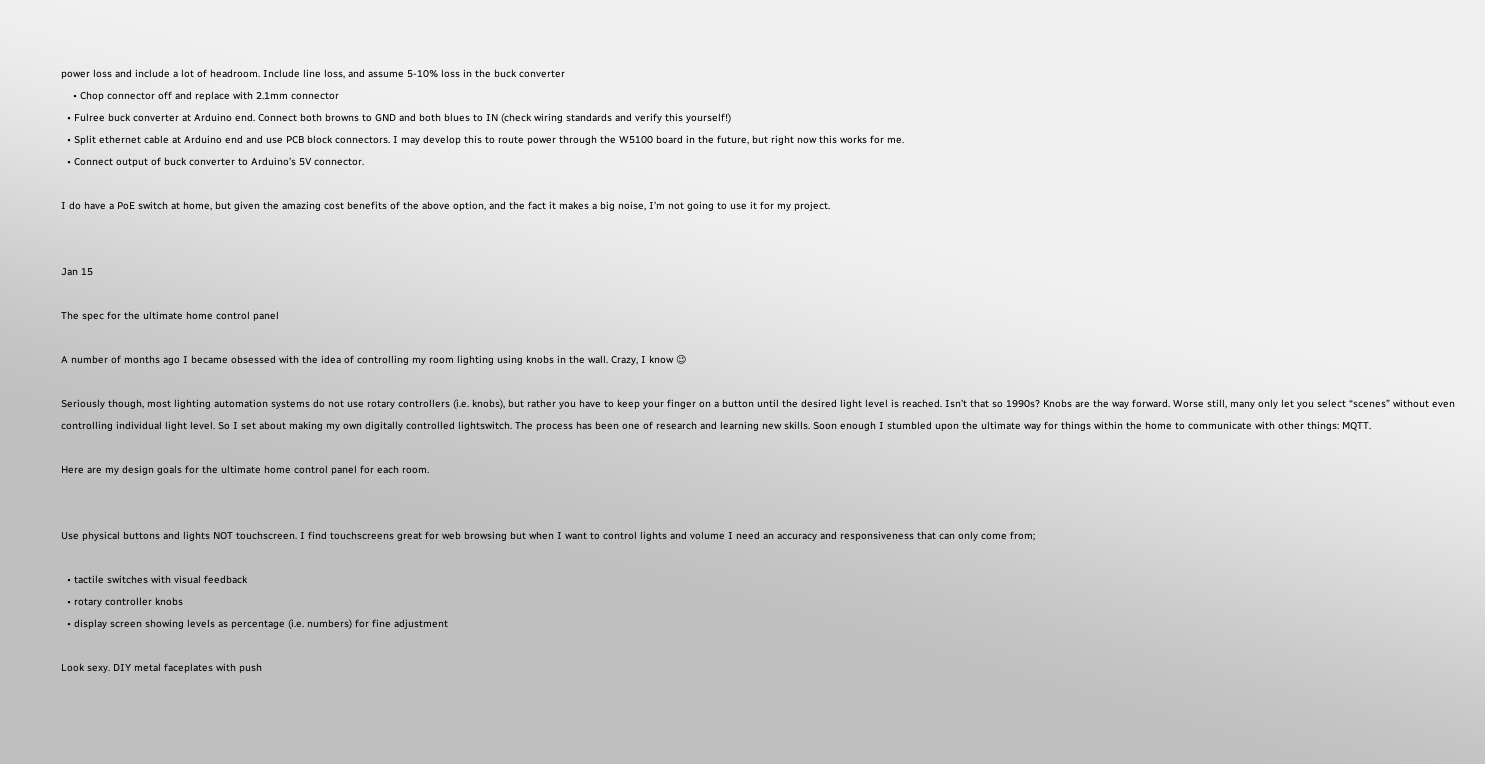power loss and include a lot of headroom. Include line loss, and assume 5-10% loss in the buck converter
    • Chop connector off and replace with 2.1mm connector
  • Fulree buck converter at Arduino end. Connect both browns to GND and both blues to IN (check wiring standards and verify this yourself!)
  • Split ethernet cable at Arduino end and use PCB block connectors. I may develop this to route power through the W5100 board in the future, but right now this works for me.
  • Connect output of buck converter to Arduino’s 5V connector.

I do have a PoE switch at home, but given the amazing cost benefits of the above option, and the fact it makes a big noise, I’m not going to use it for my project.


Jan 15

The spec for the ultimate home control panel

A number of months ago I became obsessed with the idea of controlling my room lighting using knobs in the wall. Crazy, I know 😉

Seriously though, most lighting automation systems do not use rotary controllers (i.e. knobs), but rather you have to keep your finger on a button until the desired light level is reached. Isn’t that so 1990s? Knobs are the way forward. Worse still, many only let you select “scenes” without even controlling individual light level. So I set about making my own digitally controlled lightswitch. The process has been one of research and learning new skills. Soon enough I stumbled upon the ultimate way for things within the home to communicate with other things: MQTT.

Here are my design goals for the ultimate home control panel for each room.


Use physical buttons and lights NOT touchscreen. I find touchscreens great for web browsing but when I want to control lights and volume I need an accuracy and responsiveness that can only come from;

  • tactile switches with visual feedback
  • rotary controller knobs
  • display screen showing levels as percentage (i.e. numbers) for fine adjustment

Look sexy. DIY metal faceplates with push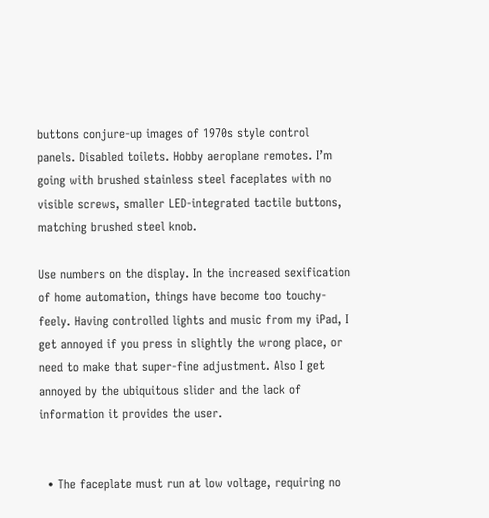buttons conjure-up images of 1970s style control panels. Disabled toilets. Hobby aeroplane remotes. I’m going with brushed stainless steel faceplates with no visible screws, smaller LED-integrated tactile buttons, matching brushed steel knob.

Use numbers on the display. In the increased sexification of home automation, things have become too touchy-feely. Having controlled lights and music from my iPad, I get annoyed if you press in slightly the wrong place, or need to make that super-fine adjustment. Also I get annoyed by the ubiquitous slider and the lack of information it provides the user.


  • The faceplate must run at low voltage, requiring no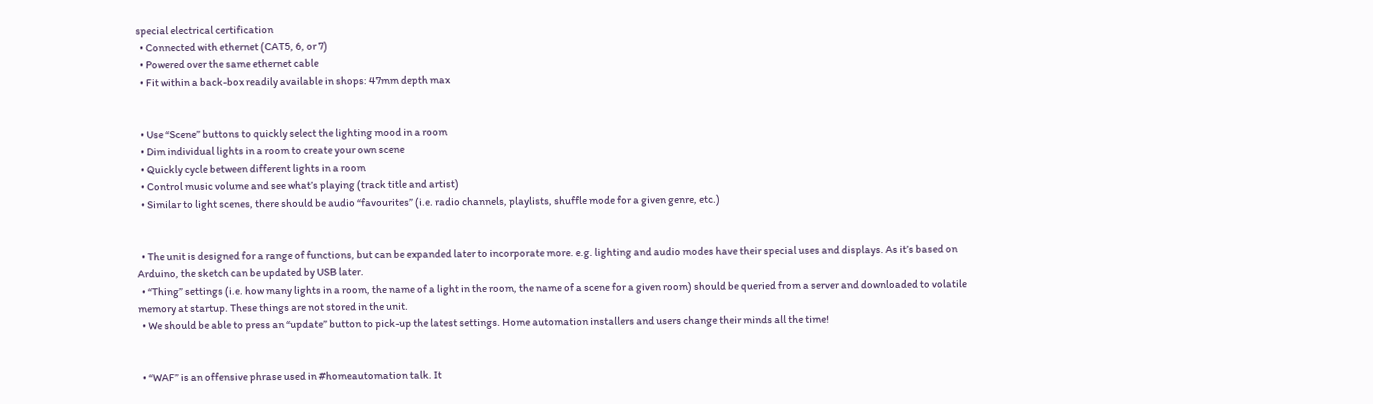special electrical certification
  • Connected with ethernet (CAT5, 6, or 7)
  • Powered over the same ethernet cable
  • Fit within a back-box readily available in shops: 47mm depth max


  • Use “Scene” buttons to quickly select the lighting mood in a room
  • Dim individual lights in a room to create your own scene
  • Quickly cycle between different lights in a room
  • Control music volume and see what’s playing (track title and artist)
  • Similar to light scenes, there should be audio “favourites” (i.e. radio channels, playlists, shuffle mode for a given genre, etc.)


  • The unit is designed for a range of functions, but can be expanded later to incorporate more. e.g. lighting and audio modes have their special uses and displays. As it’s based on Arduino, the sketch can be updated by USB later.
  • “Thing” settings (i.e. how many lights in a room, the name of a light in the room, the name of a scene for a given room) should be queried from a server and downloaded to volatile memory at startup. These things are not stored in the unit.
  • We should be able to press an “update” button to pick-up the latest settings. Home automation installers and users change their minds all the time!


  • “WAF” is an offensive phrase used in #homeautomation talk. It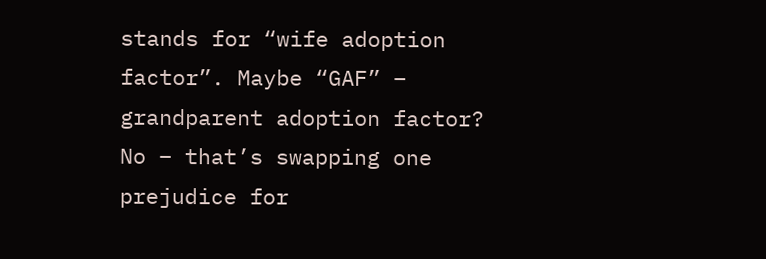stands for “wife adoption factor”. Maybe “GAF” – grandparent adoption factor? No – that’s swapping one prejudice for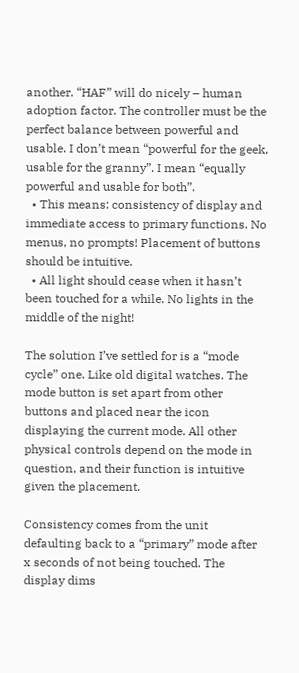another. “HAF” will do nicely – human adoption factor. The controller must be the perfect balance between powerful and usable. I don’t mean “powerful for the geek, usable for the granny”. I mean “equally powerful and usable for both”.
  • This means: consistency of display and immediate access to primary functions. No menus, no prompts! Placement of buttons should be intuitive.
  • All light should cease when it hasn’t been touched for a while. No lights in the middle of the night!

The solution I’ve settled for is a “mode cycle” one. Like old digital watches. The mode button is set apart from other buttons and placed near the icon displaying the current mode. All other physical controls depend on the mode in question, and their function is intuitive given the placement.

Consistency comes from the unit defaulting back to a “primary” mode after x seconds of not being touched. The display dims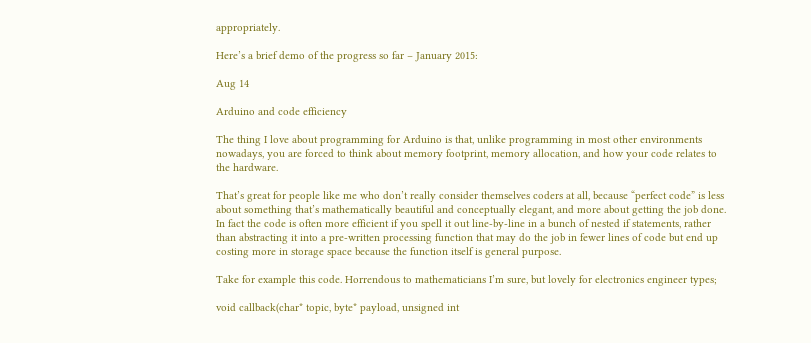appropriately.

Here’s a brief demo of the progress so far – January 2015:

Aug 14

Arduino and code efficiency

The thing I love about programming for Arduino is that, unlike programming in most other environments nowadays, you are forced to think about memory footprint, memory allocation, and how your code relates to the hardware.

That’s great for people like me who don’t really consider themselves coders at all, because “perfect code” is less about something that’s mathematically beautiful and conceptually elegant, and more about getting the job done. In fact the code is often more efficient if you spell it out line-by-line in a bunch of nested if statements, rather than abstracting it into a pre-written processing function that may do the job in fewer lines of code but end up costing more in storage space because the function itself is general purpose.

Take for example this code. Horrendous to mathematicians I’m sure, but lovely for electronics engineer types;

void callback(char* topic, byte* payload, unsigned int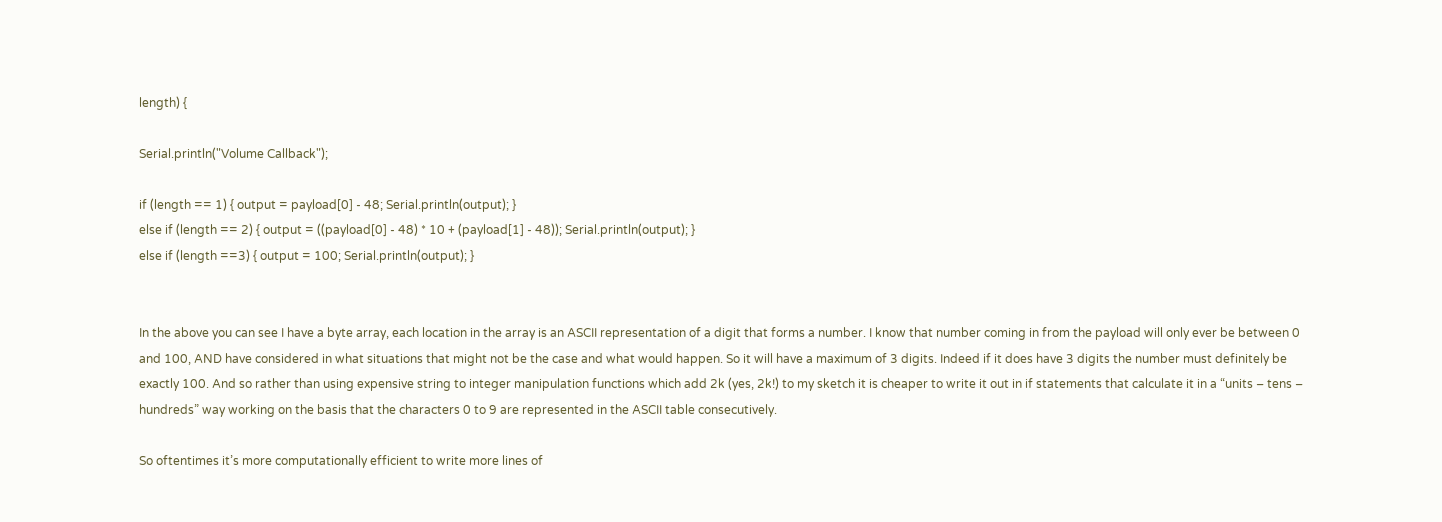length) {

Serial.println("Volume Callback");

if (length == 1) { output = payload[0] - 48; Serial.println(output); }
else if (length == 2) { output = ((payload[0] - 48) * 10 + (payload[1] - 48)); Serial.println(output); }
else if (length ==3) { output = 100; Serial.println(output); }


In the above you can see I have a byte array, each location in the array is an ASCII representation of a digit that forms a number. I know that number coming in from the payload will only ever be between 0 and 100, AND have considered in what situations that might not be the case and what would happen. So it will have a maximum of 3 digits. Indeed if it does have 3 digits the number must definitely be exactly 100. And so rather than using expensive string to integer manipulation functions which add 2k (yes, 2k!) to my sketch it is cheaper to write it out in if statements that calculate it in a “units – tens – hundreds” way working on the basis that the characters 0 to 9 are represented in the ASCII table consecutively.

So oftentimes it’s more computationally efficient to write more lines of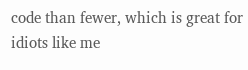code than fewer, which is great for idiots like me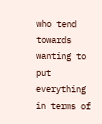who tend towards wanting to put everything in terms of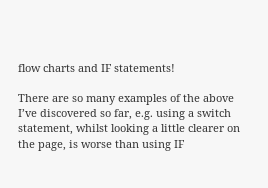flow charts and IF statements!

There are so many examples of the above I’ve discovered so far, e.g. using a switch statement, whilst looking a little clearer on the page, is worse than using IF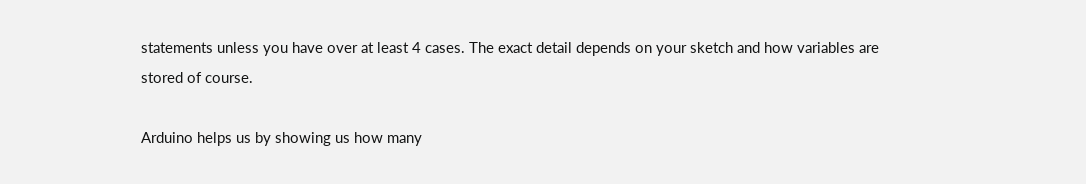statements unless you have over at least 4 cases. The exact detail depends on your sketch and how variables are stored of course.

Arduino helps us by showing us how many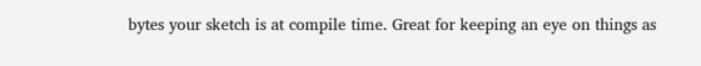bytes your sketch is at compile time. Great for keeping an eye on things as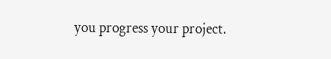you progress your project.